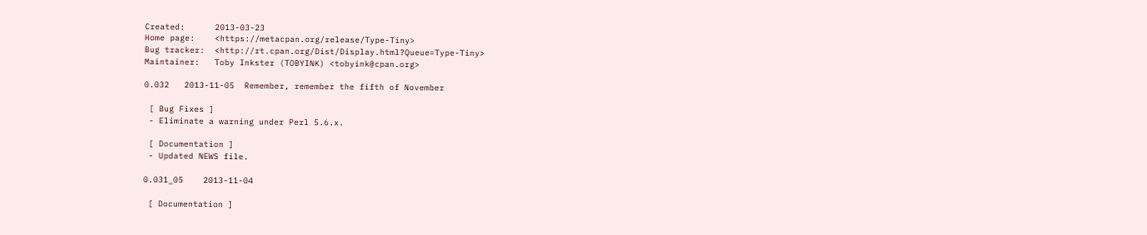Created:      2013-03-23
Home page:    <https://metacpan.org/release/Type-Tiny>
Bug tracker:  <http://rt.cpan.org/Dist/Display.html?Queue=Type-Tiny>
Maintainer:   Toby Inkster (TOBYINK) <tobyink@cpan.org>

0.032   2013-11-05  Remember, remember the fifth of November

 [ Bug Fixes ]
 - Eliminate a warning under Perl 5.6.x.

 [ Documentation ]
 - Updated NEWS file.

0.031_05    2013-11-04

 [ Documentation ]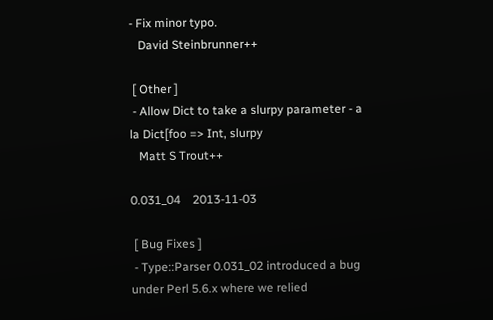- Fix minor typo.
   David Steinbrunner++

 [ Other ]
 - Allow Dict to take a slurpy parameter - a la Dict[foo => Int, slurpy
   Matt S Trout++

0.031_04    2013-11-03

 [ Bug Fixes ]
 - Type::Parser 0.031_02 introduced a bug under Perl 5.6.x where we relied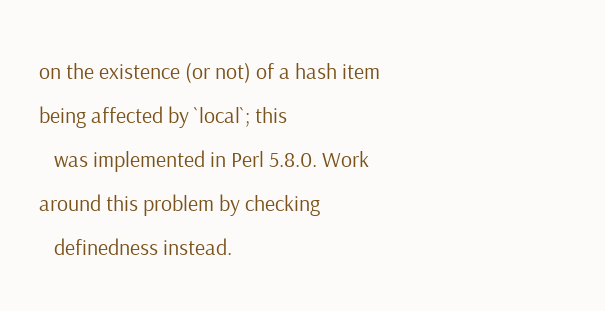on the existence (or not) of a hash item being affected by `local`; this
   was implemented in Perl 5.8.0. Work around this problem by checking
   definedness instead.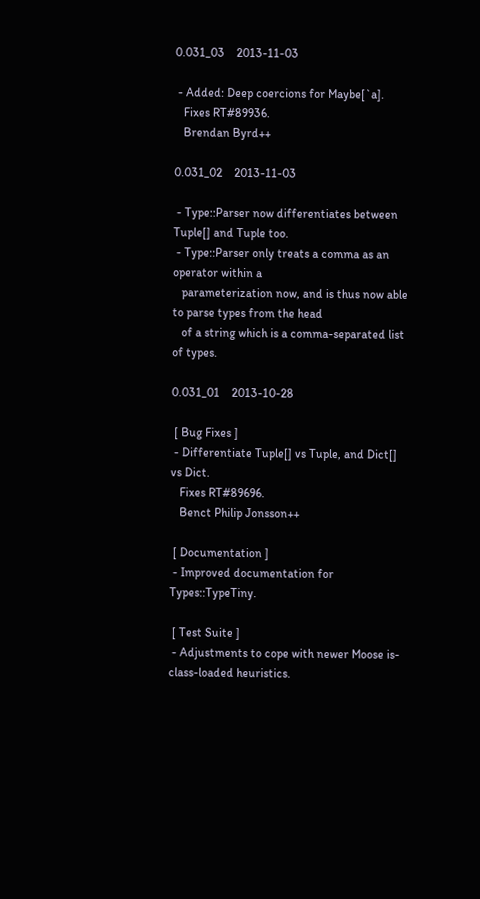0.031_03    2013-11-03

 - Added: Deep coercions for Maybe[`a].
   Fixes RT#89936.
   Brendan Byrd++

0.031_02    2013-11-03

 - Type::Parser now differentiates between Tuple[] and Tuple too.
 - Type::Parser only treats a comma as an operator within a
   parameterization now, and is thus now able to parse types from the head
   of a string which is a comma-separated list of types.

0.031_01    2013-10-28

 [ Bug Fixes ]
 - Differentiate Tuple[] vs Tuple, and Dict[] vs Dict.
   Fixes RT#89696.
   Benct Philip Jonsson++

 [ Documentation ]
 - Improved documentation for Types::TypeTiny.

 [ Test Suite ]
 - Adjustments to cope with newer Moose is-class-loaded heuristics.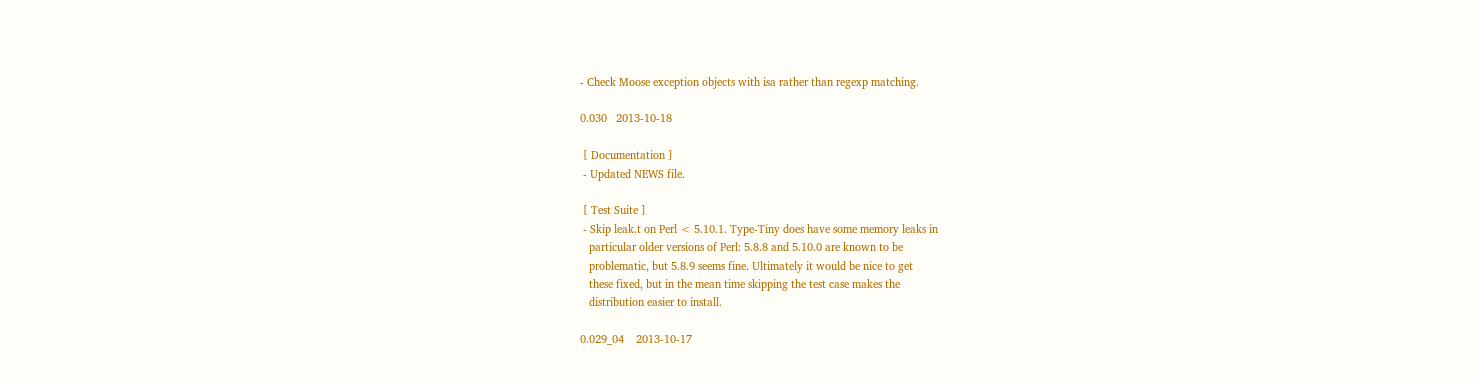- Check Moose exception objects with isa rather than regexp matching.

0.030   2013-10-18

 [ Documentation ]
 - Updated NEWS file.

 [ Test Suite ]
 - Skip leak.t on Perl < 5.10.1. Type-Tiny does have some memory leaks in
   particular older versions of Perl: 5.8.8 and 5.10.0 are known to be
   problematic, but 5.8.9 seems fine. Ultimately it would be nice to get
   these fixed, but in the mean time skipping the test case makes the
   distribution easier to install.

0.029_04    2013-10-17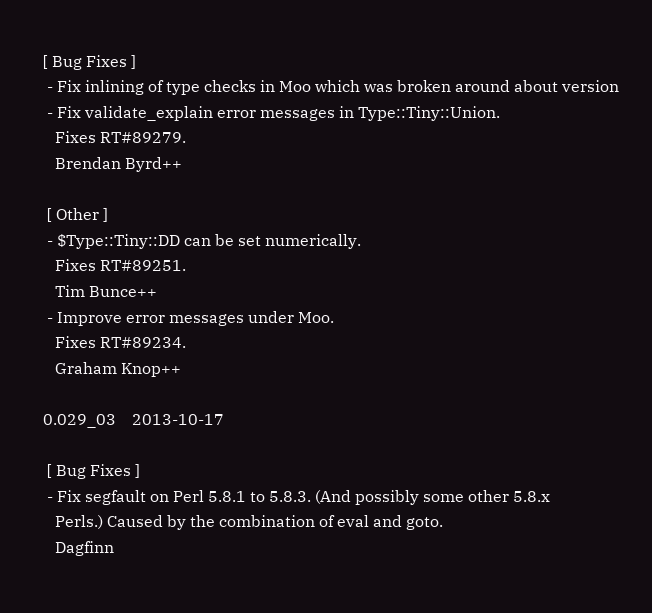[ Bug Fixes ]
 - Fix inlining of type checks in Moo which was broken around about version
 - Fix validate_explain error messages in Type::Tiny::Union.
   Fixes RT#89279.
   Brendan Byrd++

 [ Other ]
 - $Type::Tiny::DD can be set numerically.
   Fixes RT#89251.
   Tim Bunce++
 - Improve error messages under Moo.
   Fixes RT#89234.
   Graham Knop++

0.029_03    2013-10-17

 [ Bug Fixes ]
 - Fix segfault on Perl 5.8.1 to 5.8.3. (And possibly some other 5.8.x
   Perls.) Caused by the combination of eval and goto.
   Dagfinn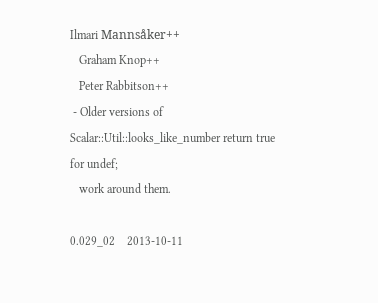Ilmari Mannsåker++
   Graham Knop++
   Peter Rabbitson++
 - Older versions of Scalar::Util::looks_like_number return true for undef;
   work around them.

0.029_02    2013-10-11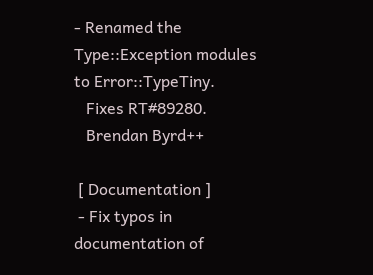- Renamed the Type::Exception modules to Error::TypeTiny.
   Fixes RT#89280.
   Brendan Byrd++

 [ Documentation ]
 - Fix typos in documentation of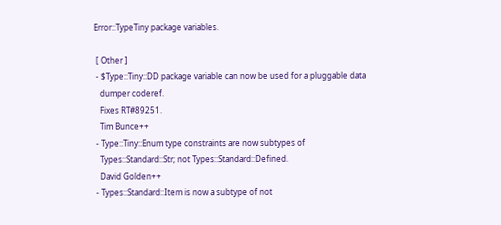Error::TypeTiny package variables.

 [ Other ]
 - $Type::Tiny::DD package variable can now be used for a pluggable data
   dumper coderef.
   Fixes RT#89251.
   Tim Bunce++
 - Type::Tiny::Enum type constraints are now subtypes of
   Types::Standard::Str; not Types::Standard::Defined.
   David Golden++
 - Types::Standard::Item is now a subtype of not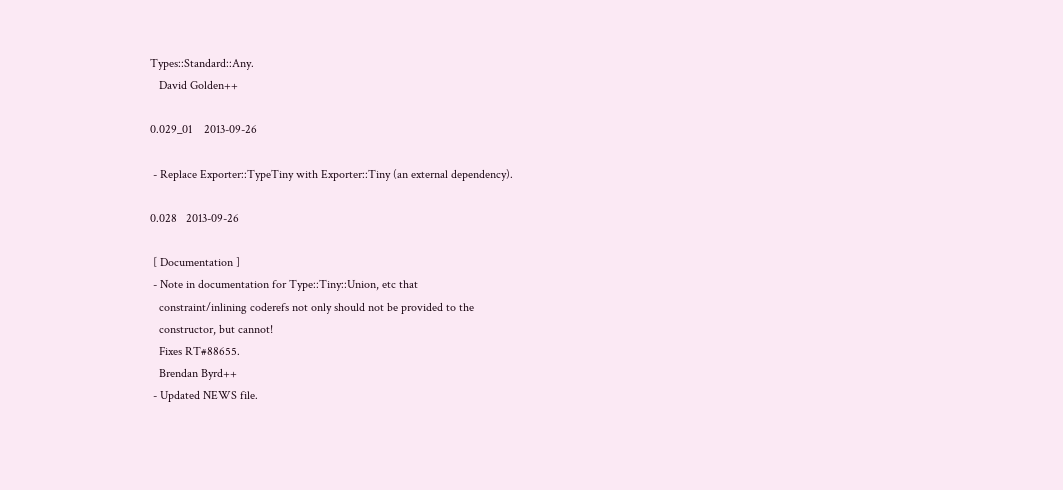Types::Standard::Any.
   David Golden++

0.029_01    2013-09-26

 - Replace Exporter::TypeTiny with Exporter::Tiny (an external dependency).

0.028   2013-09-26

 [ Documentation ]
 - Note in documentation for Type::Tiny::Union, etc that
   constraint/inlining coderefs not only should not be provided to the
   constructor, but cannot!
   Fixes RT#88655.
   Brendan Byrd++
 - Updated NEWS file.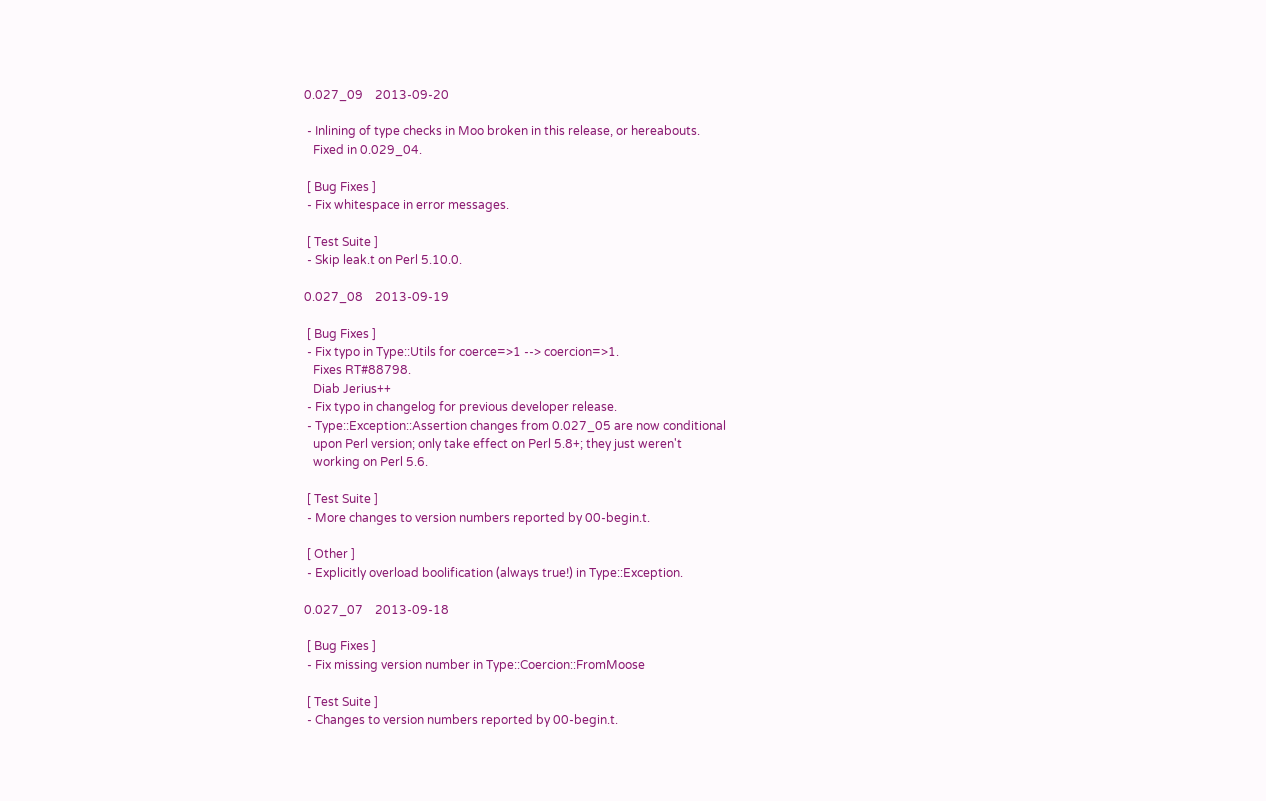0.027_09    2013-09-20

 - Inlining of type checks in Moo broken in this release, or hereabouts.
   Fixed in 0.029_04.

 [ Bug Fixes ]
 - Fix whitespace in error messages.

 [ Test Suite ]
 - Skip leak.t on Perl 5.10.0.

0.027_08    2013-09-19

 [ Bug Fixes ]
 - Fix typo in Type::Utils for coerce=>1 --> coercion=>1.
   Fixes RT#88798.
   Diab Jerius++
 - Fix typo in changelog for previous developer release.
 - Type::Exception::Assertion changes from 0.027_05 are now conditional
   upon Perl version; only take effect on Perl 5.8+; they just weren't
   working on Perl 5.6.

 [ Test Suite ]
 - More changes to version numbers reported by 00-begin.t.

 [ Other ]
 - Explicitly overload boolification (always true!) in Type::Exception.

0.027_07    2013-09-18

 [ Bug Fixes ]
 - Fix missing version number in Type::Coercion::FromMoose

 [ Test Suite ]
 - Changes to version numbers reported by 00-begin.t.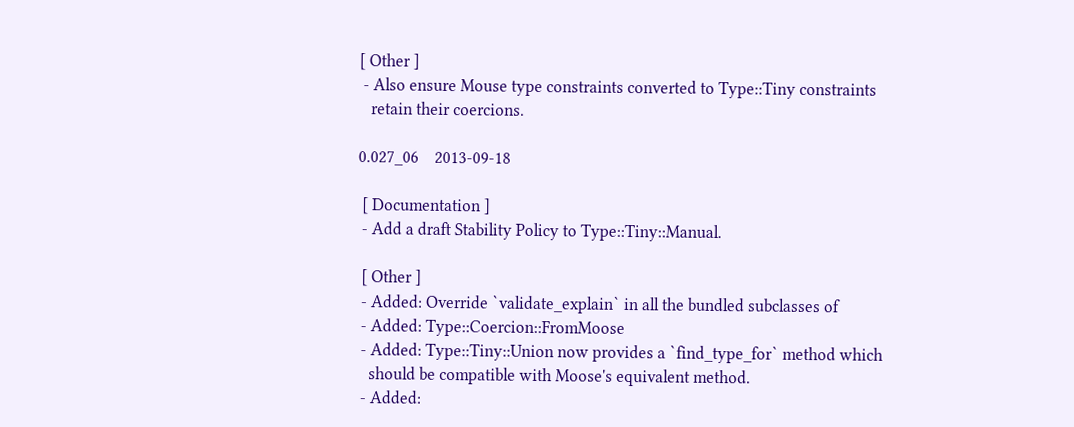[ Other ]
 - Also ensure Mouse type constraints converted to Type::Tiny constraints
   retain their coercions.

0.027_06    2013-09-18

 [ Documentation ]
 - Add a draft Stability Policy to Type::Tiny::Manual.

 [ Other ]
 - Added: Override `validate_explain` in all the bundled subclasses of
 - Added: Type::Coercion::FromMoose
 - Added: Type::Tiny::Union now provides a `find_type_for` method which
   should be compatible with Moose's equivalent method.
 - Added: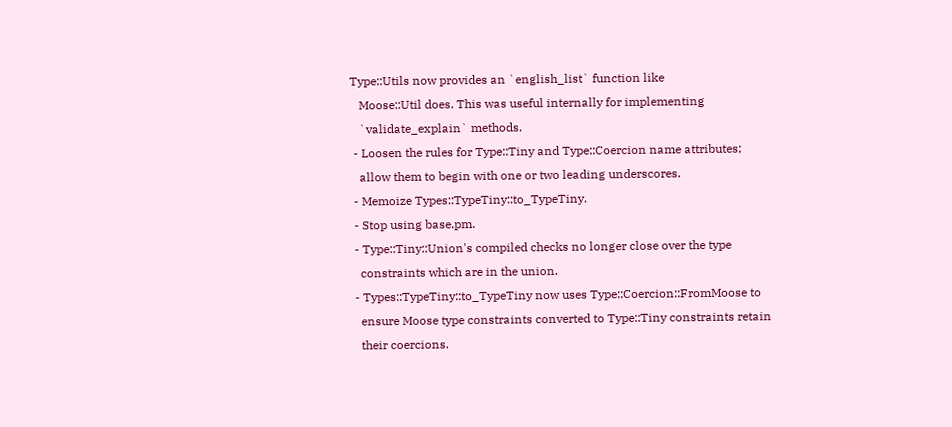Type::Utils now provides an `english_list` function like
   Moose::Util does. This was useful internally for implementing
   `validate_explain` methods.
 - Loosen the rules for Type::Tiny and Type::Coercion name attributes;
   allow them to begin with one or two leading underscores.
 - Memoize Types::TypeTiny::to_TypeTiny.
 - Stop using base.pm.
 - Type::Tiny::Union's compiled checks no longer close over the type
   constraints which are in the union.
 - Types::TypeTiny::to_TypeTiny now uses Type::Coercion::FromMoose to
   ensure Moose type constraints converted to Type::Tiny constraints retain
   their coercions.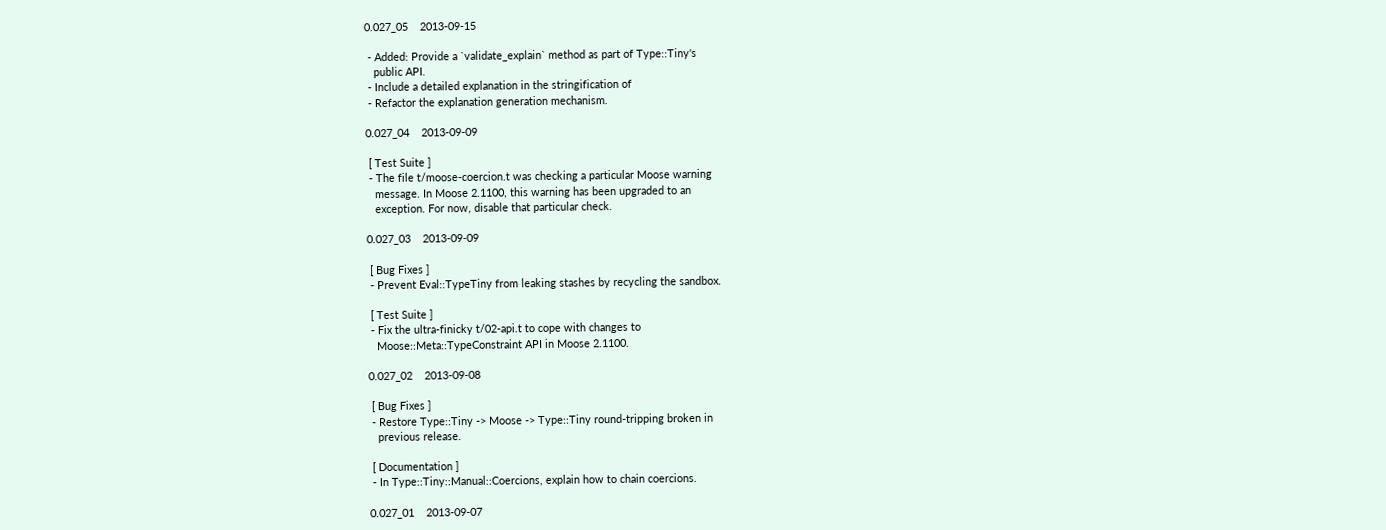0.027_05    2013-09-15

 - Added: Provide a `validate_explain` method as part of Type::Tiny's
   public API.
 - Include a detailed explanation in the stringification of
 - Refactor the explanation generation mechanism.

0.027_04    2013-09-09

 [ Test Suite ]
 - The file t/moose-coercion.t was checking a particular Moose warning
   message. In Moose 2.1100, this warning has been upgraded to an
   exception. For now, disable that particular check.

0.027_03    2013-09-09

 [ Bug Fixes ]
 - Prevent Eval::TypeTiny from leaking stashes by recycling the sandbox.

 [ Test Suite ]
 - Fix the ultra-finicky t/02-api.t to cope with changes to
   Moose::Meta::TypeConstraint API in Moose 2.1100.

0.027_02    2013-09-08

 [ Bug Fixes ]
 - Restore Type::Tiny -> Moose -> Type::Tiny round-tripping broken in
   previous release.

 [ Documentation ]
 - In Type::Tiny::Manual::Coercions, explain how to chain coercions.

0.027_01    2013-09-07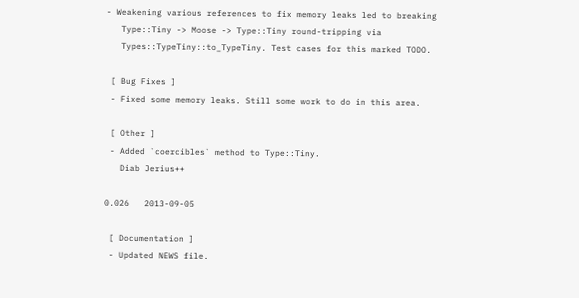- Weakening various references to fix memory leaks led to breaking
   Type::Tiny -> Moose -> Type::Tiny round-tripping via
   Types::TypeTiny::to_TypeTiny. Test cases for this marked TODO.

 [ Bug Fixes ]
 - Fixed some memory leaks. Still some work to do in this area.

 [ Other ]
 - Added `coercibles` method to Type::Tiny.
   Diab Jerius++

0.026   2013-09-05

 [ Documentation ]
 - Updated NEWS file.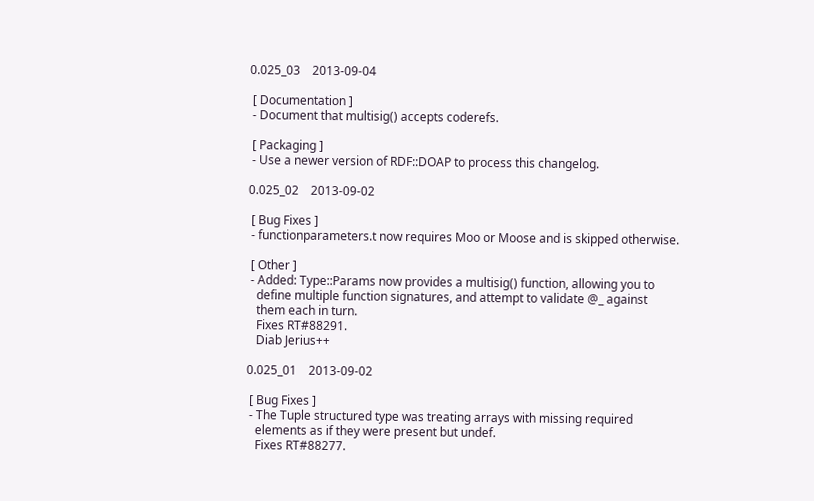0.025_03    2013-09-04

 [ Documentation ]
 - Document that multisig() accepts coderefs.

 [ Packaging ]
 - Use a newer version of RDF::DOAP to process this changelog.

0.025_02    2013-09-02

 [ Bug Fixes ]
 - functionparameters.t now requires Moo or Moose and is skipped otherwise.

 [ Other ]
 - Added: Type::Params now provides a multisig() function, allowing you to
   define multiple function signatures, and attempt to validate @_ against
   them each in turn.
   Fixes RT#88291.
   Diab Jerius++

0.025_01    2013-09-02

 [ Bug Fixes ]
 - The Tuple structured type was treating arrays with missing required
   elements as if they were present but undef.
   Fixes RT#88277.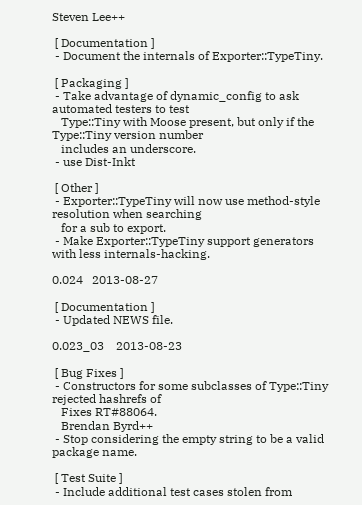Steven Lee++

 [ Documentation ]
 - Document the internals of Exporter::TypeTiny.

 [ Packaging ]
 - Take advantage of dynamic_config to ask automated testers to test
   Type::Tiny with Moose present, but only if the Type::Tiny version number
   includes an underscore.
 - use Dist-Inkt

 [ Other ]
 - Exporter::TypeTiny will now use method-style resolution when searching
   for a sub to export.
 - Make Exporter::TypeTiny support generators with less internals-hacking.

0.024   2013-08-27

 [ Documentation ]
 - Updated NEWS file.

0.023_03    2013-08-23

 [ Bug Fixes ]
 - Constructors for some subclasses of Type::Tiny rejected hashrefs of
   Fixes RT#88064.
   Brendan Byrd++
 - Stop considering the empty string to be a valid package name.

 [ Test Suite ]
 - Include additional test cases stolen from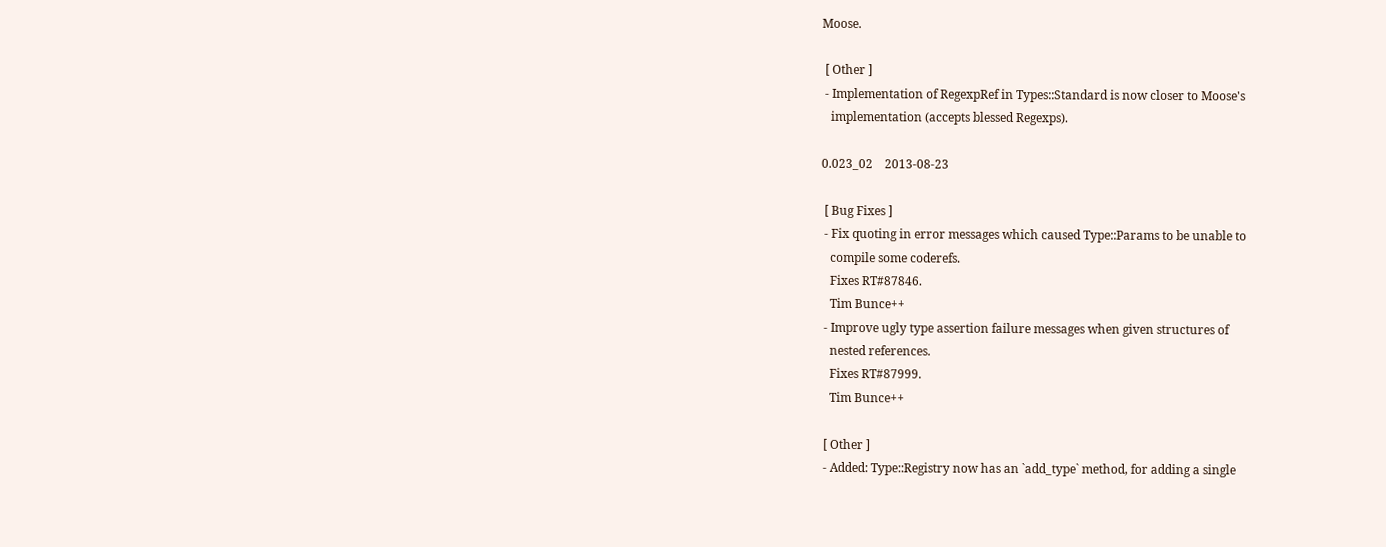Moose.

 [ Other ]
 - Implementation of RegexpRef in Types::Standard is now closer to Moose's
   implementation (accepts blessed Regexps).

0.023_02    2013-08-23

 [ Bug Fixes ]
 - Fix quoting in error messages which caused Type::Params to be unable to
   compile some coderefs.
   Fixes RT#87846.
   Tim Bunce++
 - Improve ugly type assertion failure messages when given structures of
   nested references.
   Fixes RT#87999.
   Tim Bunce++

 [ Other ]
 - Added: Type::Registry now has an `add_type` method, for adding a single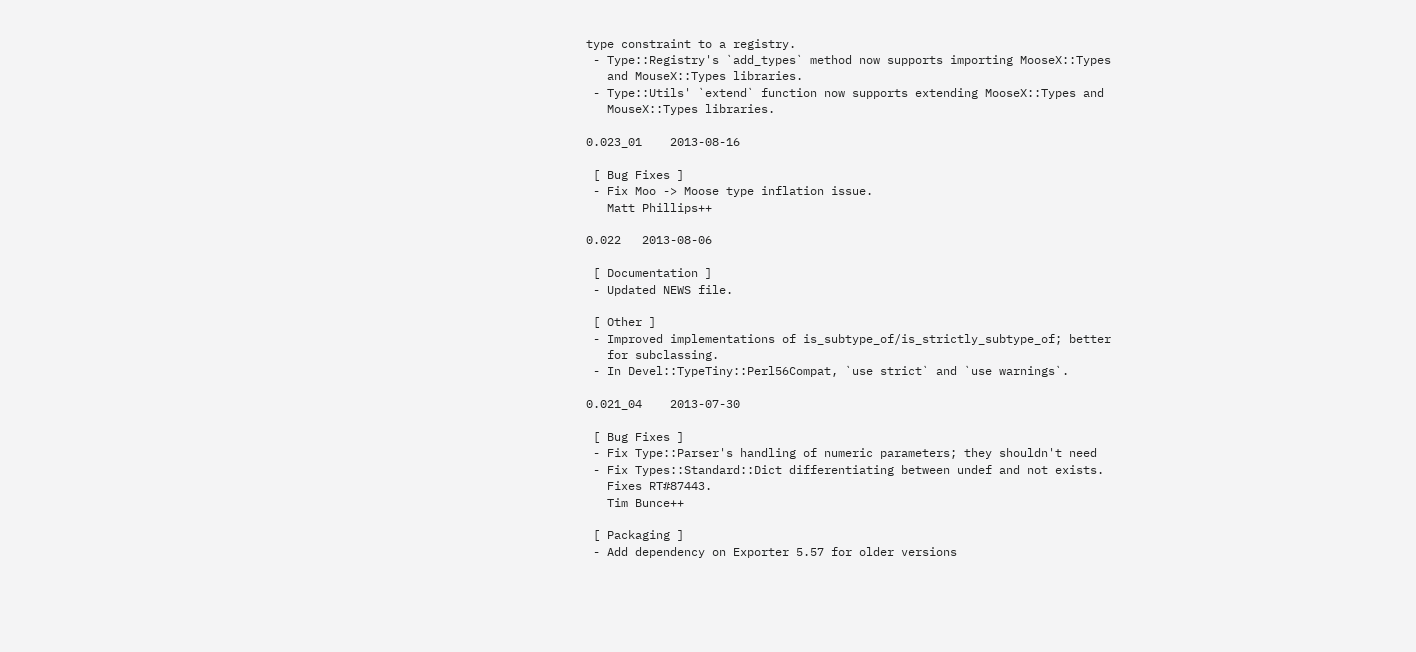type constraint to a registry.
 - Type::Registry's `add_types` method now supports importing MooseX::Types
   and MouseX::Types libraries.
 - Type::Utils' `extend` function now supports extending MooseX::Types and
   MouseX::Types libraries.

0.023_01    2013-08-16

 [ Bug Fixes ]
 - Fix Moo -> Moose type inflation issue.
   Matt Phillips++

0.022   2013-08-06

 [ Documentation ]
 - Updated NEWS file.

 [ Other ]
 - Improved implementations of is_subtype_of/is_strictly_subtype_of; better
   for subclassing.
 - In Devel::TypeTiny::Perl56Compat, `use strict` and `use warnings`.

0.021_04    2013-07-30

 [ Bug Fixes ]
 - Fix Type::Parser's handling of numeric parameters; they shouldn't need
 - Fix Types::Standard::Dict differentiating between undef and not exists.
   Fixes RT#87443.
   Tim Bunce++

 [ Packaging ]
 - Add dependency on Exporter 5.57 for older versions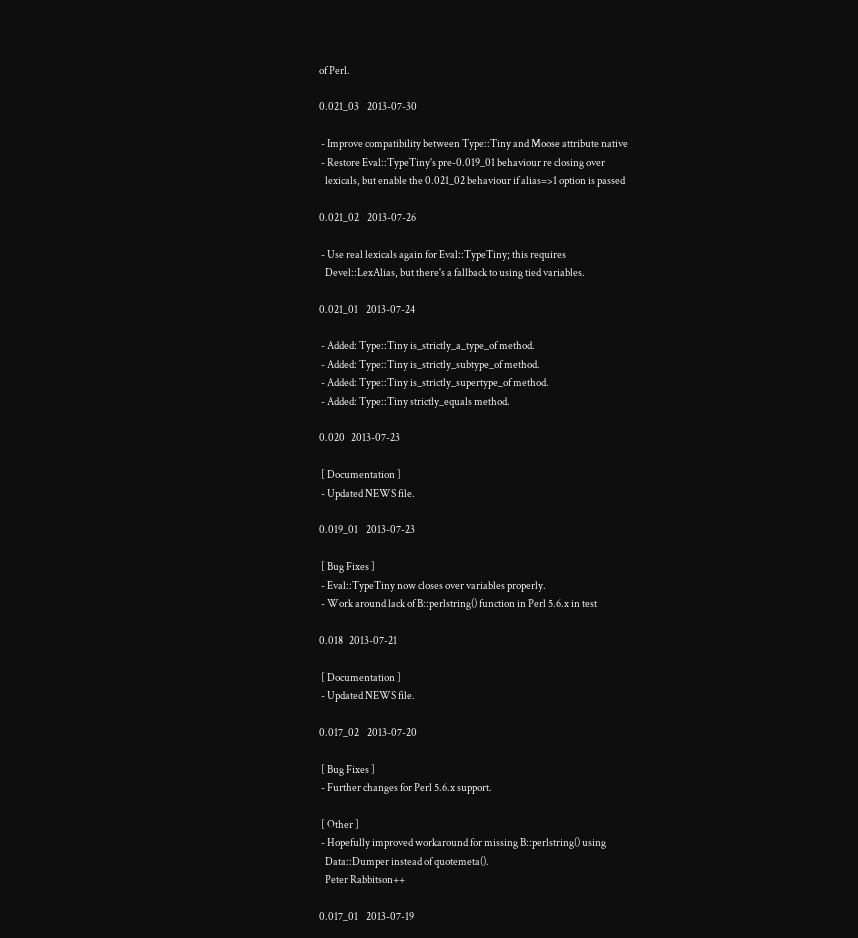of Perl.

0.021_03    2013-07-30

 - Improve compatibility between Type::Tiny and Moose attribute native
 - Restore Eval::TypeTiny's pre-0.019_01 behaviour re closing over
   lexicals, but enable the 0.021_02 behaviour if alias=>1 option is passed

0.021_02    2013-07-26

 - Use real lexicals again for Eval::TypeTiny; this requires
   Devel::LexAlias, but there's a fallback to using tied variables.

0.021_01    2013-07-24

 - Added: Type::Tiny is_strictly_a_type_of method.
 - Added: Type::Tiny is_strictly_subtype_of method.
 - Added: Type::Tiny is_strictly_supertype_of method.
 - Added: Type::Tiny strictly_equals method.

0.020   2013-07-23

 [ Documentation ]
 - Updated NEWS file.

0.019_01    2013-07-23

 [ Bug Fixes ]
 - Eval::TypeTiny now closes over variables properly.
 - Work around lack of B::perlstring() function in Perl 5.6.x in test

0.018   2013-07-21

 [ Documentation ]
 - Updated NEWS file.

0.017_02    2013-07-20

 [ Bug Fixes ]
 - Further changes for Perl 5.6.x support.

 [ Other ]
 - Hopefully improved workaround for missing B::perlstring() using
   Data::Dumper instead of quotemeta().
   Peter Rabbitson++

0.017_01    2013-07-19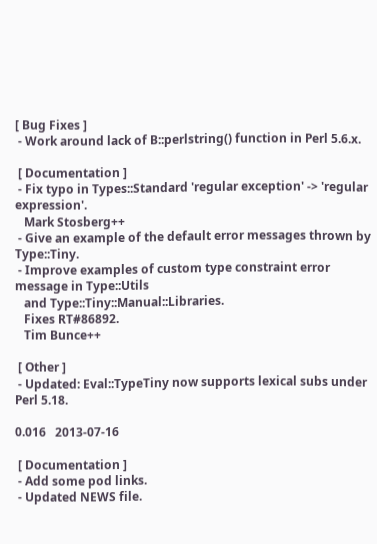[ Bug Fixes ]
 - Work around lack of B::perlstring() function in Perl 5.6.x.

 [ Documentation ]
 - Fix typo in Types::Standard 'regular exception' -> 'regular expression'.
   Mark Stosberg++
 - Give an example of the default error messages thrown by Type::Tiny.
 - Improve examples of custom type constraint error message in Type::Utils
   and Type::Tiny::Manual::Libraries.
   Fixes RT#86892.
   Tim Bunce++

 [ Other ]
 - Updated: Eval::TypeTiny now supports lexical subs under Perl 5.18.

0.016   2013-07-16

 [ Documentation ]
 - Add some pod links.
 - Updated NEWS file.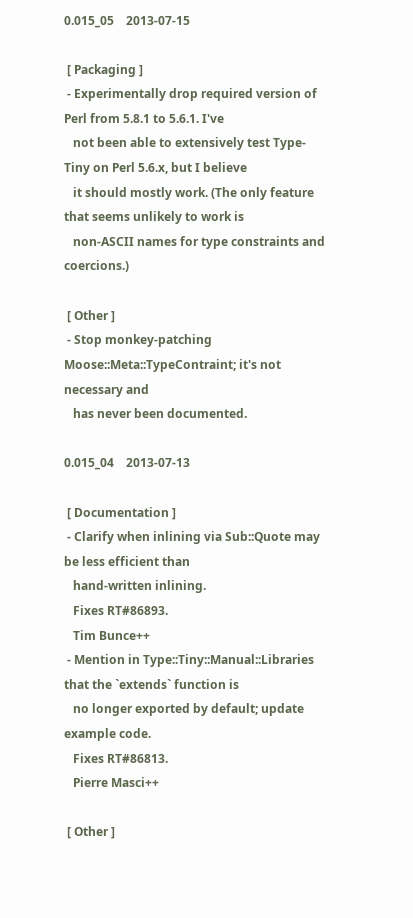0.015_05    2013-07-15

 [ Packaging ]
 - Experimentally drop required version of Perl from 5.8.1 to 5.6.1. I've
   not been able to extensively test Type-Tiny on Perl 5.6.x, but I believe
   it should mostly work. (The only feature that seems unlikely to work is
   non-ASCII names for type constraints and coercions.)

 [ Other ]
 - Stop monkey-patching Moose::Meta::TypeContraint; it's not necessary and
   has never been documented.

0.015_04    2013-07-13

 [ Documentation ]
 - Clarify when inlining via Sub::Quote may be less efficient than
   hand-written inlining.
   Fixes RT#86893.
   Tim Bunce++
 - Mention in Type::Tiny::Manual::Libraries that the `extends` function is
   no longer exported by default; update example code.
   Fixes RT#86813.
   Pierre Masci++

 [ Other ]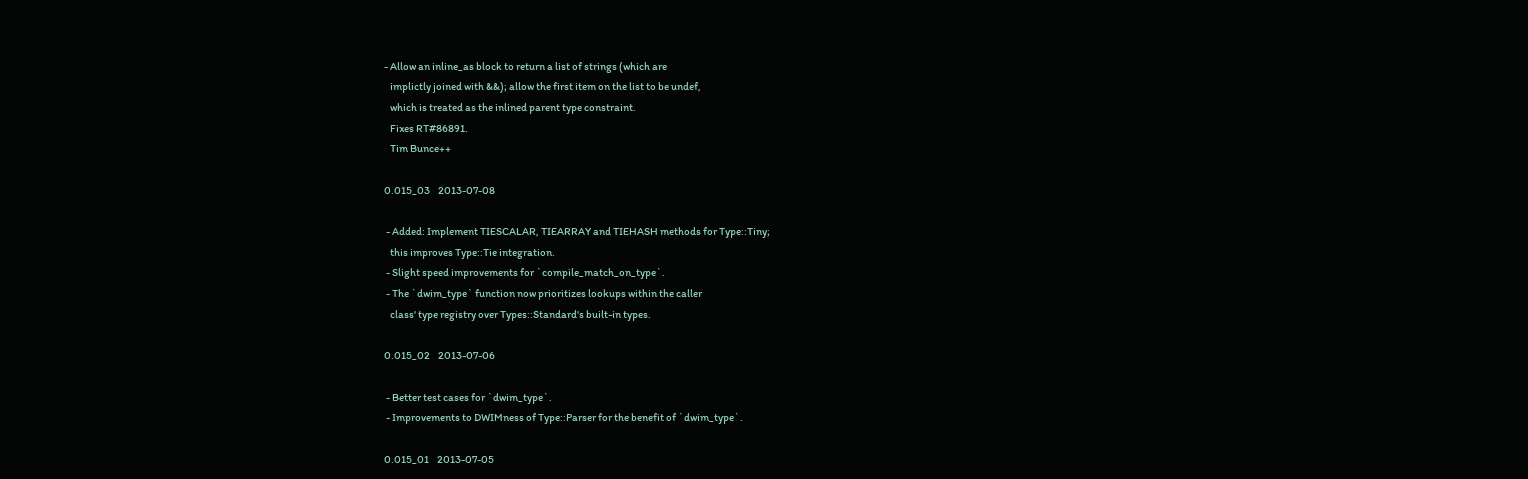- Allow an inline_as block to return a list of strings (which are
   implictly joined with &&); allow the first item on the list to be undef,
   which is treated as the inlined parent type constraint.
   Fixes RT#86891.
   Tim Bunce++

0.015_03    2013-07-08

 - Added: Implement TIESCALAR, TIEARRAY and TIEHASH methods for Type::Tiny;
   this improves Type::Tie integration.
 - Slight speed improvements for `compile_match_on_type`.
 - The `dwim_type` function now prioritizes lookups within the caller
   class' type registry over Types::Standard's built-in types.

0.015_02    2013-07-06

 - Better test cases for `dwim_type`.
 - Improvements to DWIMness of Type::Parser for the benefit of `dwim_type`.

0.015_01    2013-07-05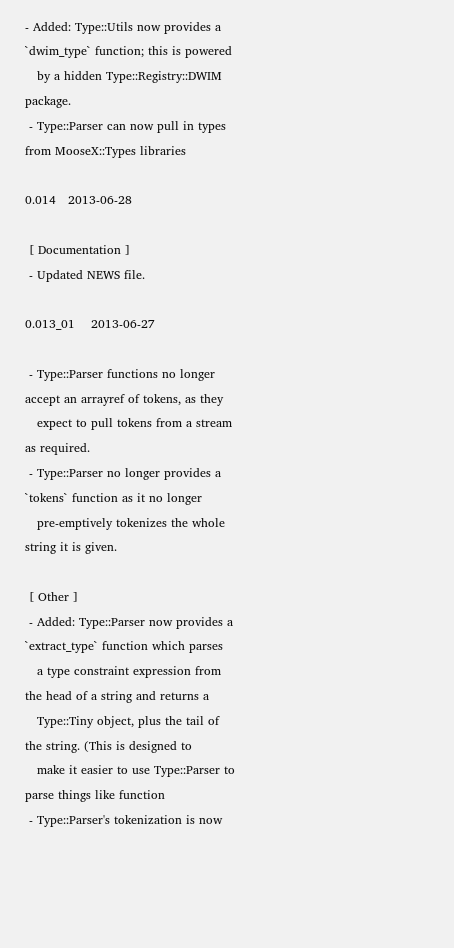- Added: Type::Utils now provides a `dwim_type` function; this is powered
   by a hidden Type::Registry::DWIM package.
 - Type::Parser can now pull in types from MooseX::Types libraries

0.014   2013-06-28

 [ Documentation ]
 - Updated NEWS file.

0.013_01    2013-06-27

 - Type::Parser functions no longer accept an arrayref of tokens, as they
   expect to pull tokens from a stream as required.
 - Type::Parser no longer provides a `tokens` function as it no longer
   pre-emptively tokenizes the whole string it is given.

 [ Other ]
 - Added: Type::Parser now provides a `extract_type` function which parses
   a type constraint expression from the head of a string and returns a
   Type::Tiny object, plus the tail of the string. (This is designed to
   make it easier to use Type::Parser to parse things like function
 - Type::Parser's tokenization is now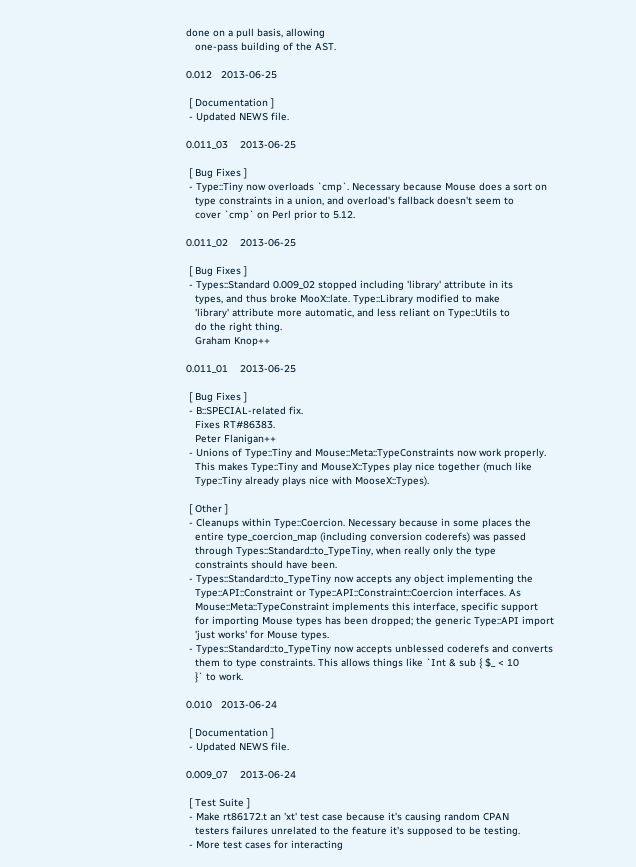done on a pull basis, allowing
   one-pass building of the AST.

0.012   2013-06-25

 [ Documentation ]
 - Updated NEWS file.

0.011_03    2013-06-25

 [ Bug Fixes ]
 - Type::Tiny now overloads `cmp`. Necessary because Mouse does a sort on
   type constraints in a union, and overload's fallback doesn't seem to
   cover `cmp` on Perl prior to 5.12.

0.011_02    2013-06-25

 [ Bug Fixes ]
 - Types::Standard 0.009_02 stopped including 'library' attribute in its
   types, and thus broke MooX::late. Type::Library modified to make
   'library' attribute more automatic, and less reliant on Type::Utils to
   do the right thing.
   Graham Knop++

0.011_01    2013-06-25

 [ Bug Fixes ]
 - B::SPECIAL-related fix.
   Fixes RT#86383.
   Peter Flanigan++
 - Unions of Type::Tiny and Mouse::Meta::TypeConstraints now work properly.
   This makes Type::Tiny and MouseX::Types play nice together (much like
   Type::Tiny already plays nice with MooseX::Types).

 [ Other ]
 - Cleanups within Type::Coercion. Necessary because in some places the
   entire type_coercion_map (including conversion coderefs) was passed
   through Types::Standard::to_TypeTiny, when really only the type
   constraints should have been.
 - Types::Standard::to_TypeTiny now accepts any object implementing the
   Type::API::Constraint or Type::API::Constraint::Coercion interfaces. As
   Mouse::Meta::TypeConstraint implements this interface, specific support
   for importing Mouse types has been dropped; the generic Type::API import
   'just works' for Mouse types.
 - Types::Standard::to_TypeTiny now accepts unblessed coderefs and converts
   them to type constraints. This allows things like `Int & sub { $_ < 10
   }` to work.

0.010   2013-06-24

 [ Documentation ]
 - Updated NEWS file.

0.009_07    2013-06-24

 [ Test Suite ]
 - Make rt86172.t an 'xt' test case because it's causing random CPAN
   testers failures unrelated to the feature it's supposed to be testing.
 - More test cases for interacting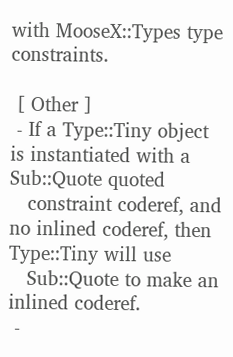with MooseX::Types type constraints.

 [ Other ]
 - If a Type::Tiny object is instantiated with a Sub::Quote quoted
   constraint coderef, and no inlined coderef, then Type::Tiny will use
   Sub::Quote to make an inlined coderef.
 -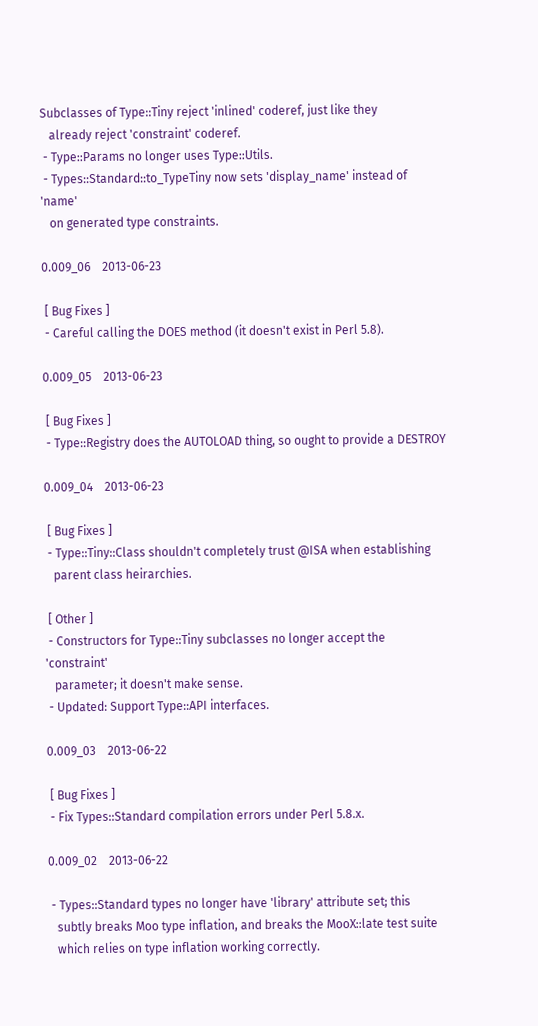Subclasses of Type::Tiny reject 'inlined' coderef, just like they
   already reject 'constraint' coderef.
 - Type::Params no longer uses Type::Utils.
 - Types::Standard::to_TypeTiny now sets 'display_name' instead of 'name'
   on generated type constraints.

0.009_06    2013-06-23

 [ Bug Fixes ]
 - Careful calling the DOES method (it doesn't exist in Perl 5.8).

0.009_05    2013-06-23

 [ Bug Fixes ]
 - Type::Registry does the AUTOLOAD thing, so ought to provide a DESTROY

0.009_04    2013-06-23

 [ Bug Fixes ]
 - Type::Tiny::Class shouldn't completely trust @ISA when establishing
   parent class heirarchies.

 [ Other ]
 - Constructors for Type::Tiny subclasses no longer accept the 'constraint'
   parameter; it doesn't make sense.
 - Updated: Support Type::API interfaces.

0.009_03    2013-06-22

 [ Bug Fixes ]
 - Fix Types::Standard compilation errors under Perl 5.8.x.

0.009_02    2013-06-22

 - Types::Standard types no longer have 'library' attribute set; this
   subtly breaks Moo type inflation, and breaks the MooX::late test suite
   which relies on type inflation working correctly.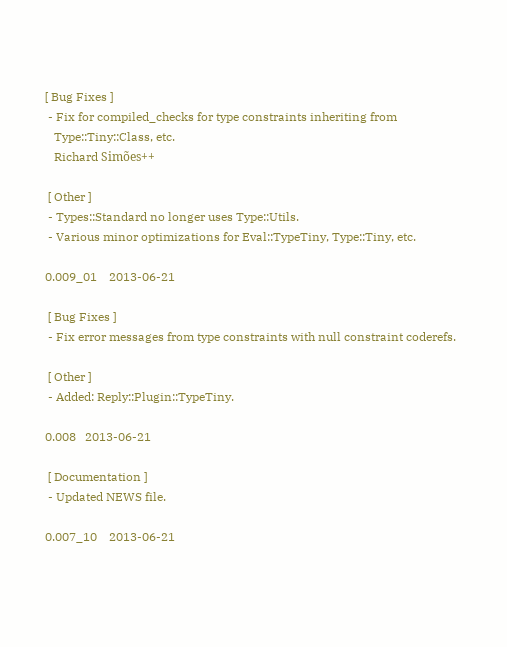[ Bug Fixes ]
 - Fix for compiled_checks for type constraints inheriting from
   Type::Tiny::Class, etc.
   Richard Simões++

 [ Other ]
 - Types::Standard no longer uses Type::Utils.
 - Various minor optimizations for Eval::TypeTiny, Type::Tiny, etc.

0.009_01    2013-06-21

 [ Bug Fixes ]
 - Fix error messages from type constraints with null constraint coderefs.

 [ Other ]
 - Added: Reply::Plugin::TypeTiny.

0.008   2013-06-21

 [ Documentation ]
 - Updated NEWS file.

0.007_10    2013-06-21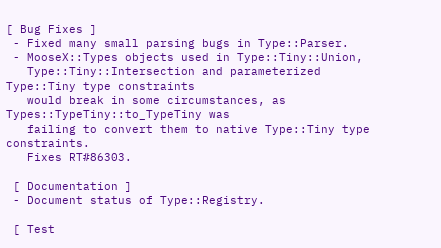[ Bug Fixes ]
 - Fixed many small parsing bugs in Type::Parser.
 - MooseX::Types objects used in Type::Tiny::Union,
   Type::Tiny::Intersection and parameterized Type::Tiny type constraints
   would break in some circumstances, as Types::TypeTiny::to_TypeTiny was
   failing to convert them to native Type::Tiny type constraints.
   Fixes RT#86303.

 [ Documentation ]
 - Document status of Type::Registry.

 [ Test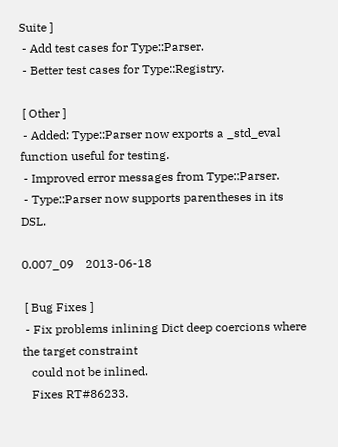Suite ]
 - Add test cases for Type::Parser.
 - Better test cases for Type::Registry.

 [ Other ]
 - Added: Type::Parser now exports a _std_eval function useful for testing.
 - Improved error messages from Type::Parser.
 - Type::Parser now supports parentheses in its DSL.

0.007_09    2013-06-18

 [ Bug Fixes ]
 - Fix problems inlining Dict deep coercions where the target constraint
   could not be inlined.
   Fixes RT#86233.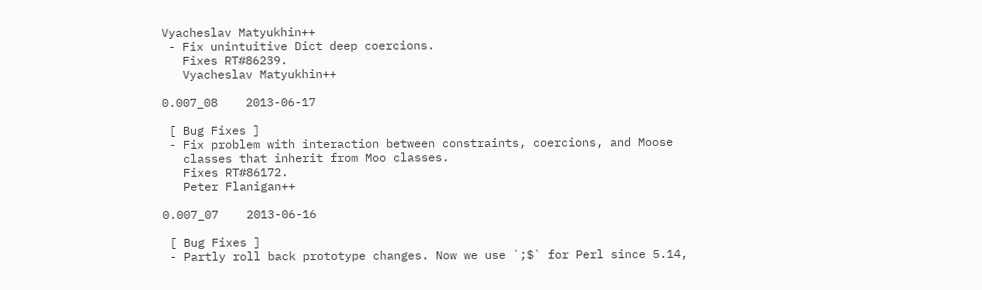Vyacheslav Matyukhin++
 - Fix unintuitive Dict deep coercions.
   Fixes RT#86239.
   Vyacheslav Matyukhin++

0.007_08    2013-06-17

 [ Bug Fixes ]
 - Fix problem with interaction between constraints, coercions, and Moose
   classes that inherit from Moo classes.
   Fixes RT#86172.
   Peter Flanigan++

0.007_07    2013-06-16

 [ Bug Fixes ]
 - Partly roll back prototype changes. Now we use `;$` for Perl since 5.14,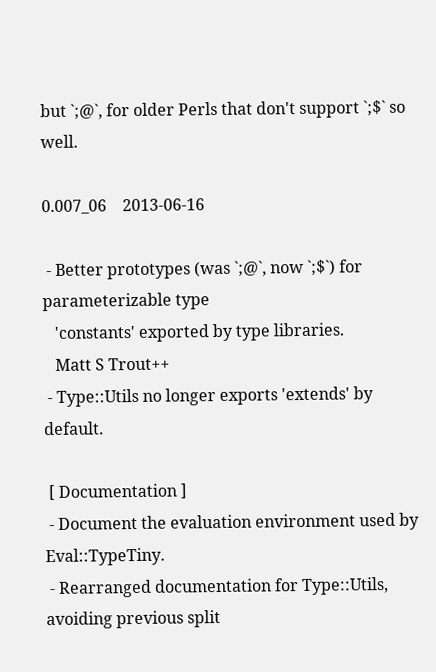but `;@`, for older Perls that don't support `;$` so well.

0.007_06    2013-06-16

 - Better prototypes (was `;@`, now `;$`) for parameterizable type
   'constants' exported by type libraries.
   Matt S Trout++
 - Type::Utils no longer exports 'extends' by default.

 [ Documentation ]
 - Document the evaluation environment used by Eval::TypeTiny.
 - Rearranged documentation for Type::Utils, avoiding previous split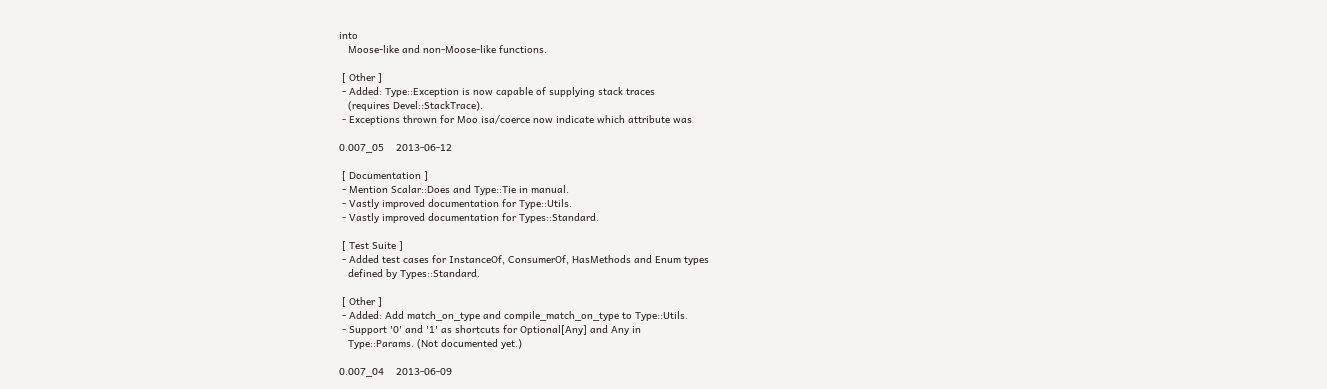into
   Moose-like and non-Moose-like functions.

 [ Other ]
 - Added: Type::Exception is now capable of supplying stack traces
   (requires Devel::StackTrace).
 - Exceptions thrown for Moo isa/coerce now indicate which attribute was

0.007_05    2013-06-12

 [ Documentation ]
 - Mention Scalar::Does and Type::Tie in manual.
 - Vastly improved documentation for Type::Utils.
 - Vastly improved documentation for Types::Standard.

 [ Test Suite ]
 - Added test cases for InstanceOf, ConsumerOf, HasMethods and Enum types
   defined by Types::Standard.

 [ Other ]
 - Added: Add match_on_type and compile_match_on_type to Type::Utils.
 - Support '0' and '1' as shortcuts for Optional[Any] and Any in
   Type::Params. (Not documented yet.)

0.007_04    2013-06-09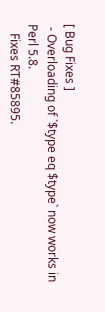[ Bug Fixes ]
 - Overloading of `$type eq $type` now works in Perl 5.8.
   Fixes RT#85895.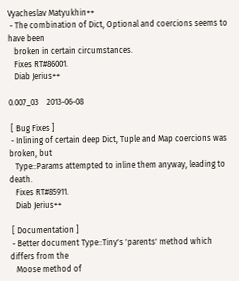Vyacheslav Matyukhin++
 - The combination of Dict, Optional and coercions seems to have been
   broken in certain circumstances.
   Fixes RT#86001.
   Diab Jerius++

0.007_03    2013-06-08

 [ Bug Fixes ]
 - Inlining of certain deep Dict, Tuple and Map coercions was broken, but
   Type::Params attempted to inline them anyway, leading to death.
   Fixes RT#85911.
   Diab Jerius++

 [ Documentation ]
 - Better document Type::Tiny's 'parents' method which differs from the
   Moose method of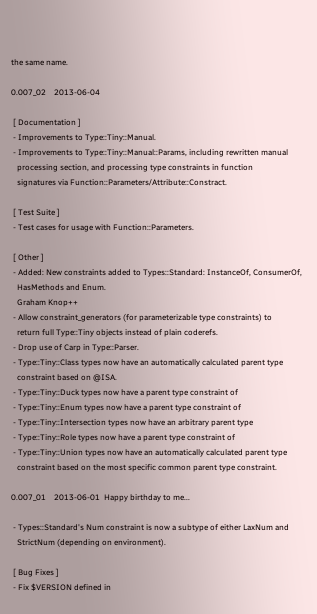the same name.

0.007_02    2013-06-04

 [ Documentation ]
 - Improvements to Type::Tiny::Manual.
 - Improvements to Type::Tiny::Manual::Params, including rewritten manual
   processing section, and processing type constraints in function
   signatures via Function::Parameters/Attribute::Constract.

 [ Test Suite ]
 - Test cases for usage with Function::Parameters.

 [ Other ]
 - Added: New constraints added to Types::Standard: InstanceOf, ConsumerOf,
   HasMethods and Enum.
   Graham Knop++
 - Allow constraint_generators (for parameterizable type constraints) to
   return full Type::Tiny objects instead of plain coderefs.
 - Drop use of Carp in Type::Parser.
 - Type::Tiny::Class types now have an automatically calculated parent type
   constraint based on @ISA.
 - Type::Tiny::Duck types now have a parent type constraint of
 - Type::Tiny::Enum types now have a parent type constraint of
 - Type::Tiny::Intersection types now have an arbitrary parent type
 - Type::Tiny::Role types now have a parent type constraint of
 - Type::Tiny::Union types now have an automatically calculated parent type
   constraint based on the most specific common parent type constraint.

0.007_01    2013-06-01  Happy birthday to me...

 - Types::Standard's Num constraint is now a subtype of either LaxNum and
   StrictNum (depending on environment).

 [ Bug Fixes ]
 - Fix $VERSION defined in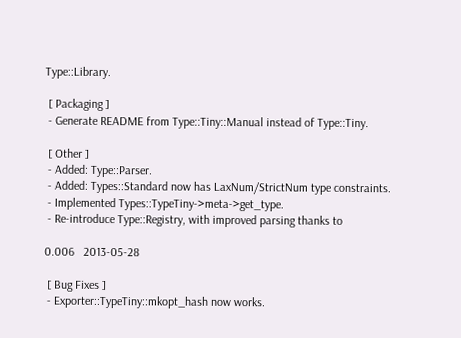Type::Library.

 [ Packaging ]
 - Generate README from Type::Tiny::Manual instead of Type::Tiny.

 [ Other ]
 - Added: Type::Parser.
 - Added: Types::Standard now has LaxNum/StrictNum type constraints.
 - Implemented Types::TypeTiny->meta->get_type.
 - Re-introduce Type::Registry, with improved parsing thanks to

0.006   2013-05-28

 [ Bug Fixes ]
 - Exporter::TypeTiny::mkopt_hash now works.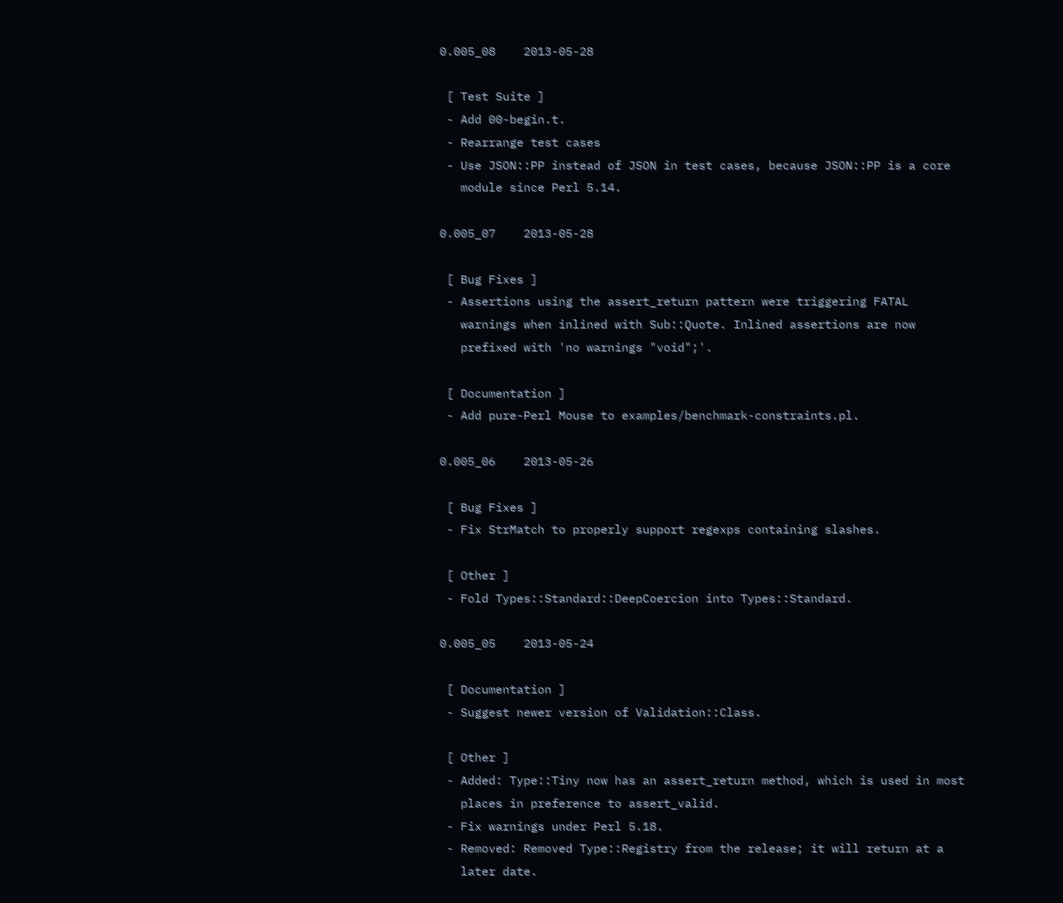0.005_08    2013-05-28

 [ Test Suite ]
 - Add 00-begin.t.
 - Rearrange test cases
 - Use JSON::PP instead of JSON in test cases, because JSON::PP is a core
   module since Perl 5.14.

0.005_07    2013-05-28

 [ Bug Fixes ]
 - Assertions using the assert_return pattern were triggering FATAL
   warnings when inlined with Sub::Quote. Inlined assertions are now
   prefixed with 'no warnings "void";'.

 [ Documentation ]
 - Add pure-Perl Mouse to examples/benchmark-constraints.pl.

0.005_06    2013-05-26

 [ Bug Fixes ]
 - Fix StrMatch to properly support regexps containing slashes.

 [ Other ]
 - Fold Types::Standard::DeepCoercion into Types::Standard.

0.005_05    2013-05-24

 [ Documentation ]
 - Suggest newer version of Validation::Class.

 [ Other ]
 - Added: Type::Tiny now has an assert_return method, which is used in most
   places in preference to assert_valid.
 - Fix warnings under Perl 5.18.
 - Removed: Removed Type::Registry from the release; it will return at a
   later date.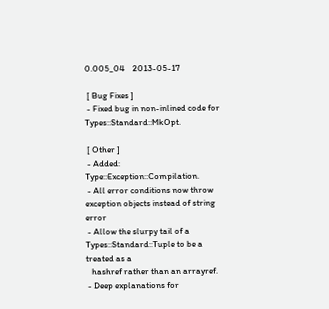0.005_04    2013-05-17

 [ Bug Fixes ]
 - Fixed bug in non-inlined code for Types::Standard::MkOpt.

 [ Other ]
 - Added: Type::Exception::Compilation.
 - All error conditions now throw exception objects instead of string error
 - Allow the slurpy tail of a Types::Standard::Tuple to be a treated as a
   hashref rather than an arrayref.
 - Deep explanations for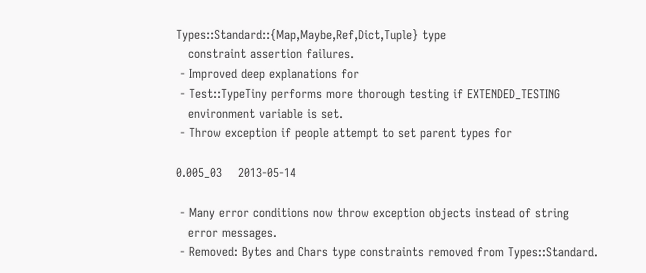Types::Standard::{Map,Maybe,Ref,Dict,Tuple} type
   constraint assertion failures.
 - Improved deep explanations for
 - Test::TypeTiny performs more thorough testing if EXTENDED_TESTING
   environment variable is set.
 - Throw exception if people attempt to set parent types for

0.005_03    2013-05-14

 - Many error conditions now throw exception objects instead of string
   error messages.
 - Removed: Bytes and Chars type constraints removed from Types::Standard.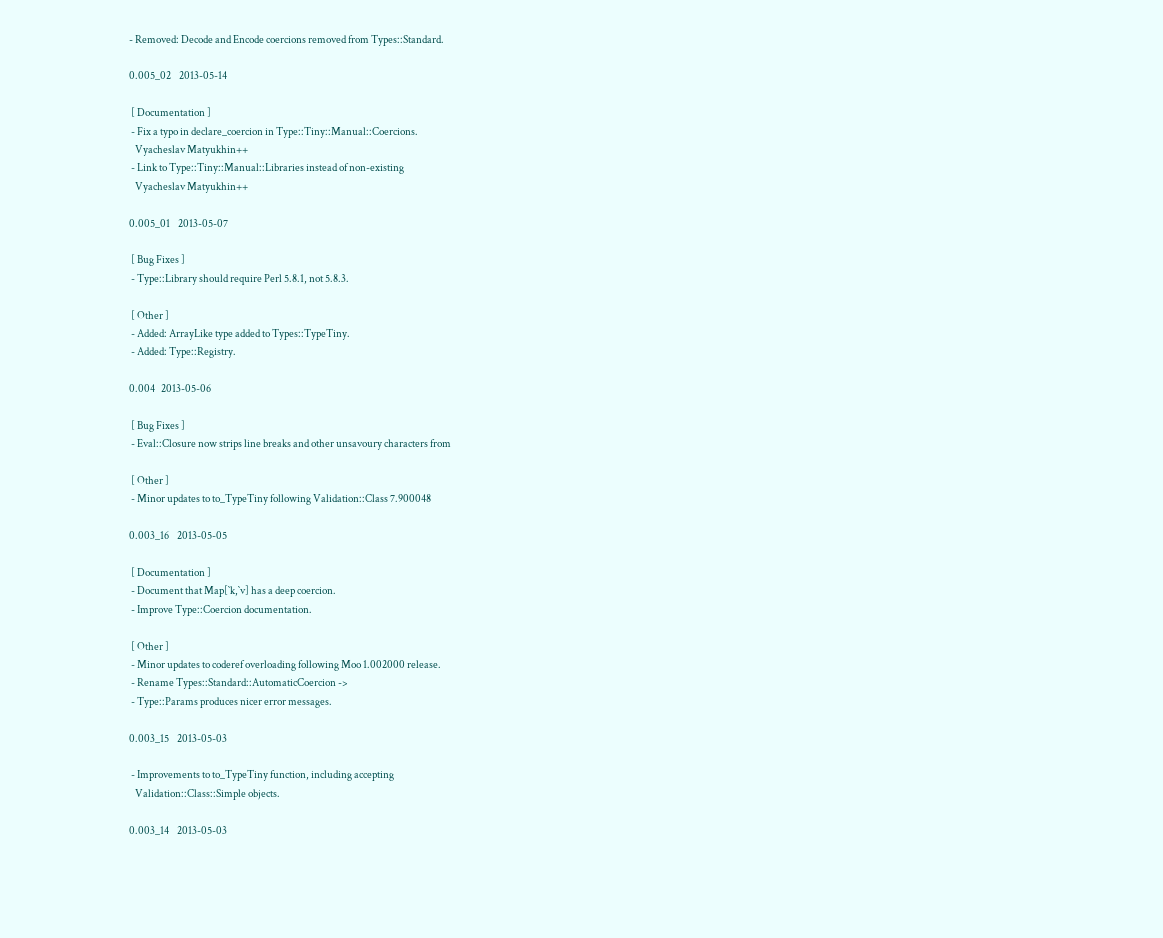- Removed: Decode and Encode coercions removed from Types::Standard.

0.005_02    2013-05-14

 [ Documentation ]
 - Fix a typo in declare_coercion in Type::Tiny::Manual::Coercions.
   Vyacheslav Matyukhin++
 - Link to Type::Tiny::Manual::Libraries instead of non-existing
   Vyacheslav Matyukhin++

0.005_01    2013-05-07

 [ Bug Fixes ]
 - Type::Library should require Perl 5.8.1, not 5.8.3.

 [ Other ]
 - Added: ArrayLike type added to Types::TypeTiny.
 - Added: Type::Registry.

0.004   2013-05-06

 [ Bug Fixes ]
 - Eval::Closure now strips line breaks and other unsavoury characters from

 [ Other ]
 - Minor updates to to_TypeTiny following Validation::Class 7.900048

0.003_16    2013-05-05

 [ Documentation ]
 - Document that Map[`k,`v] has a deep coercion.
 - Improve Type::Coercion documentation.

 [ Other ]
 - Minor updates to coderef overloading following Moo 1.002000 release.
 - Rename Types::Standard::AutomaticCoercion ->
 - Type::Params produces nicer error messages.

0.003_15    2013-05-03

 - Improvements to to_TypeTiny function, including accepting
   Validation::Class::Simple objects.

0.003_14    2013-05-03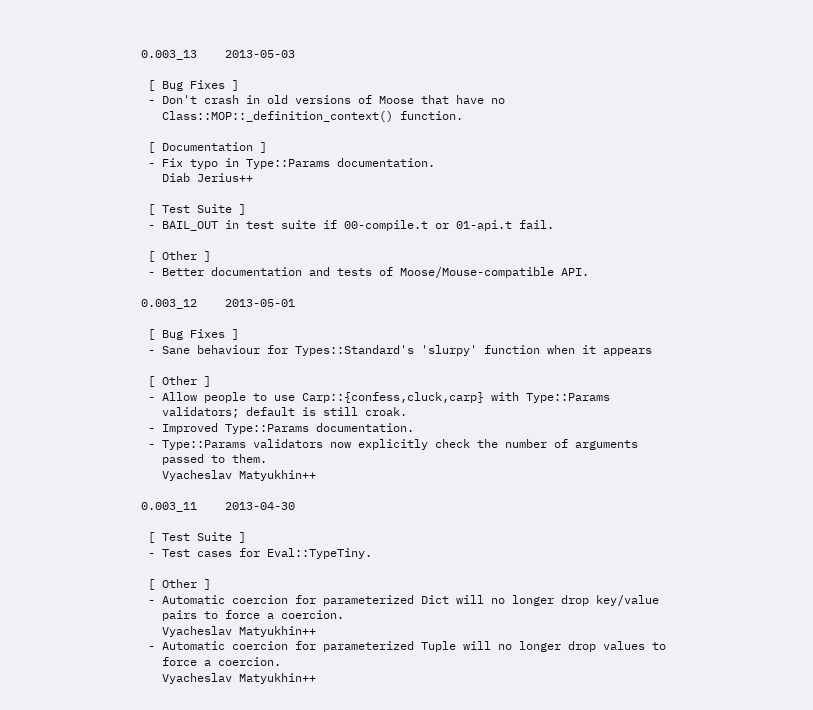0.003_13    2013-05-03

 [ Bug Fixes ]
 - Don't crash in old versions of Moose that have no
   Class::MOP::_definition_context() function.

 [ Documentation ]
 - Fix typo in Type::Params documentation.
   Diab Jerius++

 [ Test Suite ]
 - BAIL_OUT in test suite if 00-compile.t or 01-api.t fail.

 [ Other ]
 - Better documentation and tests of Moose/Mouse-compatible API.

0.003_12    2013-05-01

 [ Bug Fixes ]
 - Sane behaviour for Types::Standard's 'slurpy' function when it appears

 [ Other ]
 - Allow people to use Carp::{confess,cluck,carp} with Type::Params
   validators; default is still croak.
 - Improved Type::Params documentation.
 - Type::Params validators now explicitly check the number of arguments
   passed to them.
   Vyacheslav Matyukhin++

0.003_11    2013-04-30

 [ Test Suite ]
 - Test cases for Eval::TypeTiny.

 [ Other ]
 - Automatic coercion for parameterized Dict will no longer drop key/value
   pairs to force a coercion.
   Vyacheslav Matyukhin++
 - Automatic coercion for parameterized Tuple will no longer drop values to
   force a coercion.
   Vyacheslav Matyukhin++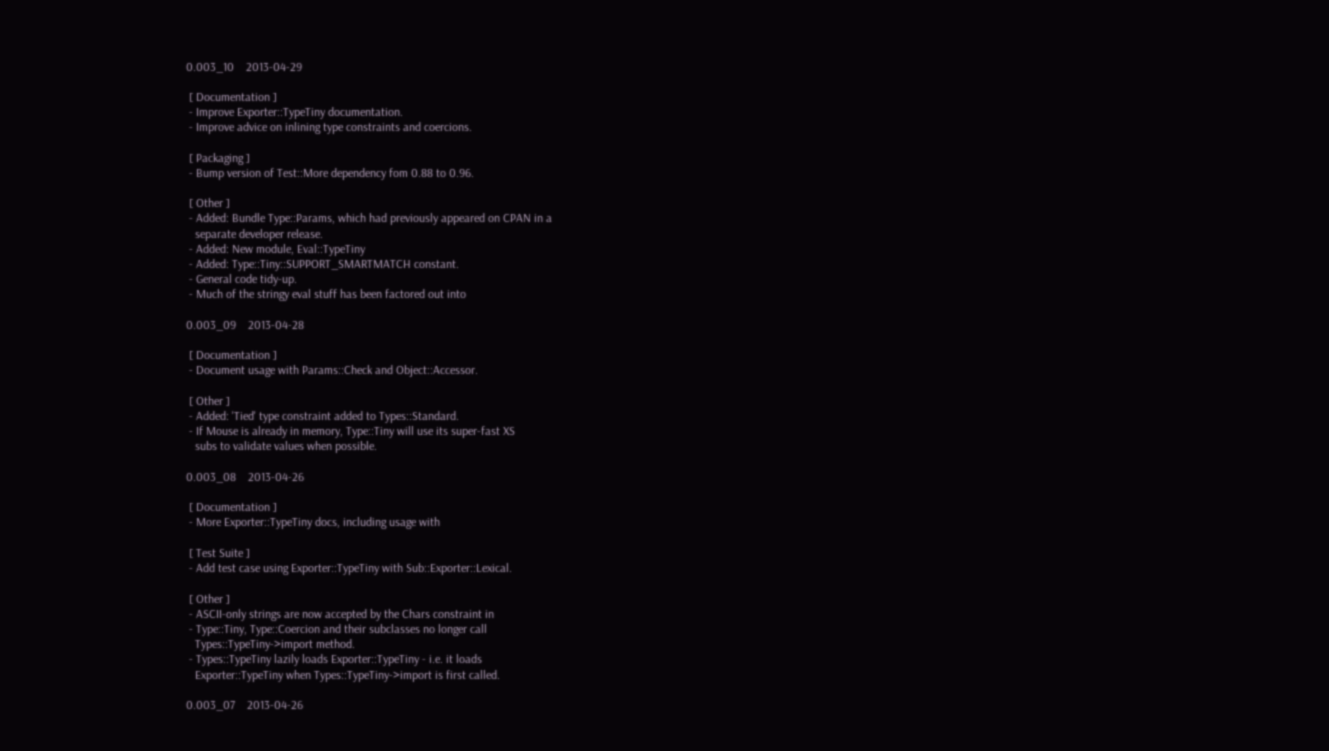0.003_10    2013-04-29

 [ Documentation ]
 - Improve Exporter::TypeTiny documentation.
 - Improve advice on inlining type constraints and coercions.

 [ Packaging ]
 - Bump version of Test::More dependency fom 0.88 to 0.96.

 [ Other ]
 - Added: Bundle Type::Params, which had previously appeared on CPAN in a
   separate developer release.
 - Added: New module, Eval::TypeTiny
 - Added: Type::Tiny::SUPPORT_SMARTMATCH constant.
 - General code tidy-up.
 - Much of the stringy eval stuff has been factored out into

0.003_09    2013-04-28

 [ Documentation ]
 - Document usage with Params::Check and Object::Accessor.

 [ Other ]
 - Added: 'Tied' type constraint added to Types::Standard.
 - If Mouse is already in memory, Type::Tiny will use its super-fast XS
   subs to validate values when possible.

0.003_08    2013-04-26

 [ Documentation ]
 - More Exporter::TypeTiny docs, including usage with

 [ Test Suite ]
 - Add test case using Exporter::TypeTiny with Sub::Exporter::Lexical.

 [ Other ]
 - ASCII-only strings are now accepted by the Chars constraint in
 - Type::Tiny, Type::Coercion and their subclasses no longer call
   Types::TypeTiny->import method.
 - Types::TypeTiny lazily loads Exporter::TypeTiny - i.e. it loads
   Exporter::TypeTiny when Types::TypeTiny->import is first called.

0.003_07    2013-04-26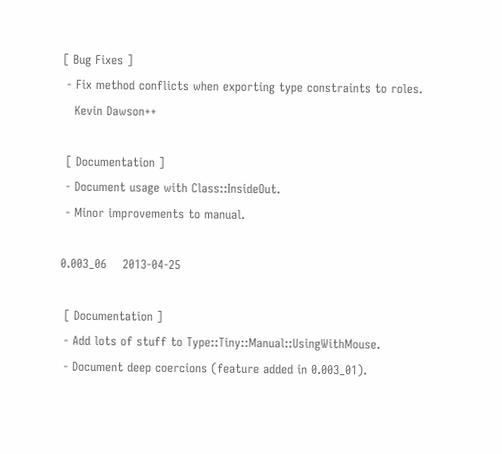[ Bug Fixes ]
 - Fix method conflicts when exporting type constraints to roles.
   Kevin Dawson++

 [ Documentation ]
 - Document usage with Class::InsideOut.
 - Minor improvements to manual.

0.003_06    2013-04-25

 [ Documentation ]
 - Add lots of stuff to Type::Tiny::Manual::UsingWithMouse.
 - Document deep coercions (feature added in 0.003_01).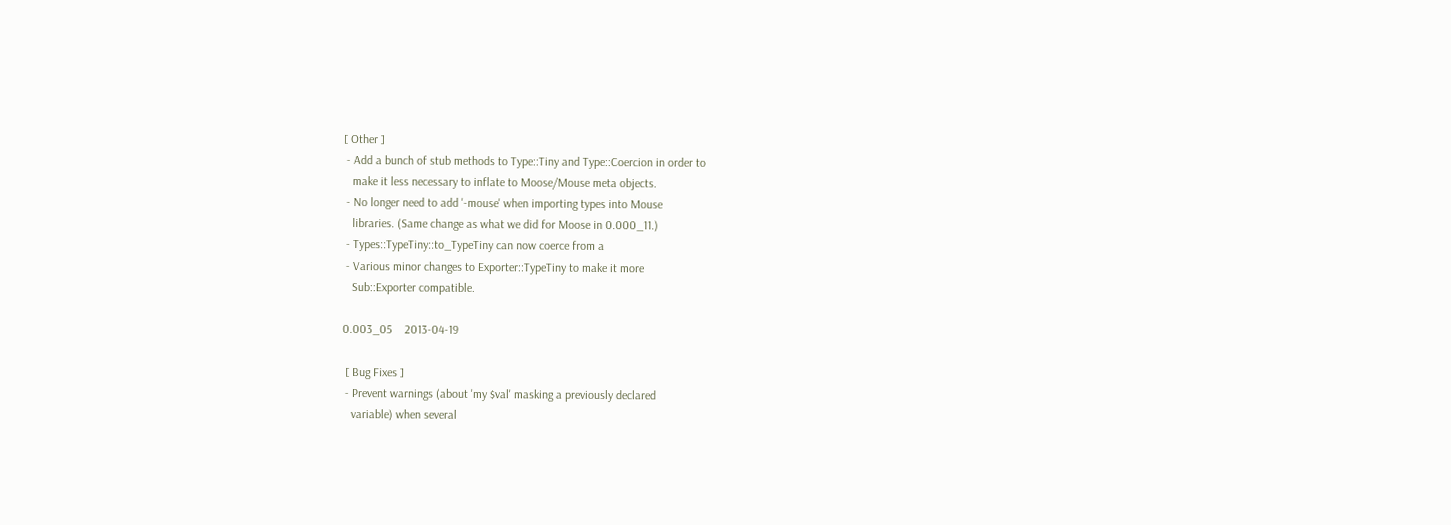[ Other ]
 - Add a bunch of stub methods to Type::Tiny and Type::Coercion in order to
   make it less necessary to inflate to Moose/Mouse meta objects.
 - No longer need to add '-mouse' when importing types into Mouse
   libraries. (Same change as what we did for Moose in 0.000_11.)
 - Types::TypeTiny::to_TypeTiny can now coerce from a
 - Various minor changes to Exporter::TypeTiny to make it more
   Sub::Exporter compatible.

0.003_05    2013-04-19

 [ Bug Fixes ]
 - Prevent warnings (about 'my $val' masking a previously declared
   variable) when several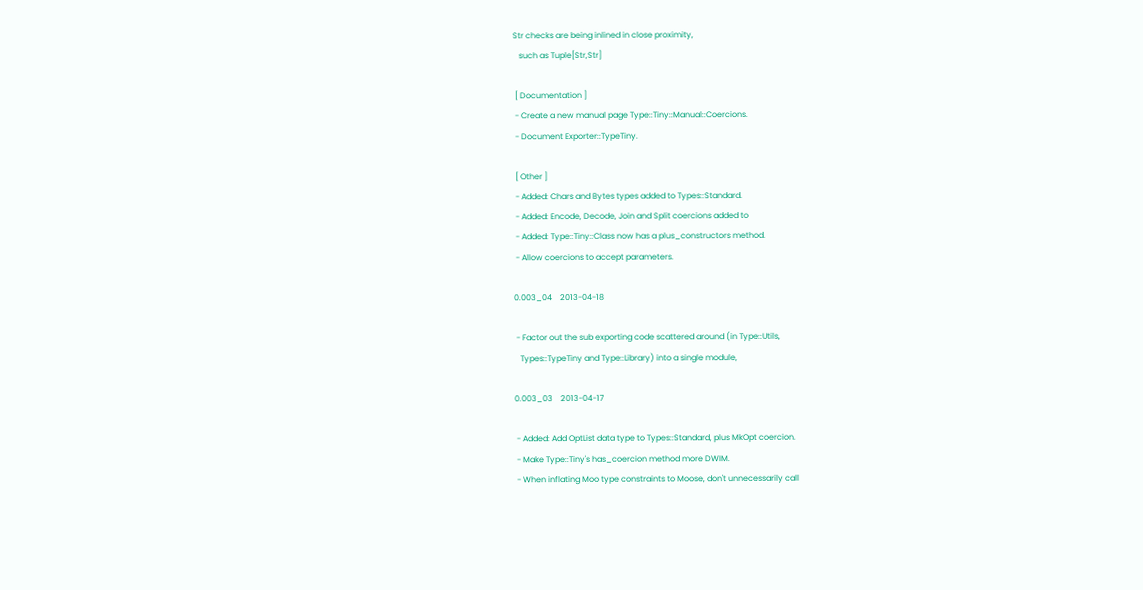Str checks are being inlined in close proximity,
   such as Tuple[Str,Str]

 [ Documentation ]
 - Create a new manual page Type::Tiny::Manual::Coercions.
 - Document Exporter::TypeTiny.

 [ Other ]
 - Added: Chars and Bytes types added to Types::Standard.
 - Added: Encode, Decode, Join and Split coercions added to
 - Added: Type::Tiny::Class now has a plus_constructors method.
 - Allow coercions to accept parameters.

0.003_04    2013-04-18

 - Factor out the sub exporting code scattered around (in Type::Utils,
   Types::TypeTiny and Type::Library) into a single module,

0.003_03    2013-04-17

 - Added: Add OptList data type to Types::Standard, plus MkOpt coercion.
 - Make Type::Tiny's has_coercion method more DWIM.
 - When inflating Moo type constraints to Moose, don't unnecessarily call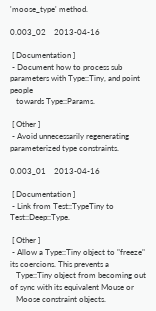'moose_type' method.

0.003_02    2013-04-16

 [ Documentation ]
 - Document how to process sub parameters with Type::Tiny, and point people
   towards Type::Params.

 [ Other ]
 - Avoid unnecessarily regenerating parameterized type constraints.

0.003_01    2013-04-16

 [ Documentation ]
 - Link from Test::TypeTiny to Test::Deep::Type.

 [ Other ]
 - Allow a Type::Tiny object to "freeze" its coercions. This prevents a
   Type::Tiny object from becoming out of sync with its equivalent Mouse or
   Moose constraint objects.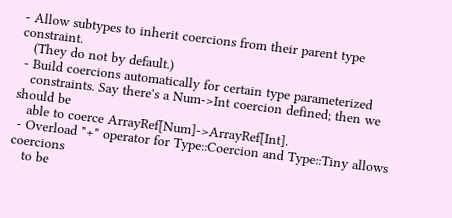- Allow subtypes to inherit coercions from their parent type constraint.
   (They do not by default.)
 - Build coercions automatically for certain type parameterized
   constraints. Say there's a Num->Int coercion defined; then we should be
   able to coerce ArrayRef[Num]->ArrayRef[Int].
 - Overload "+" operator for Type::Coercion and Type::Tiny allows coercions
   to be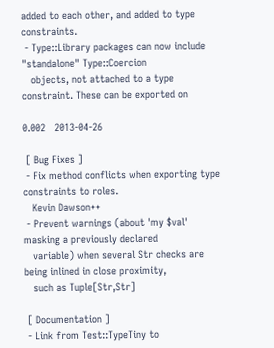added to each other, and added to type constraints.
 - Type::Library packages can now include "standalone" Type::Coercion
   objects, not attached to a type constraint. These can be exported on

0.002   2013-04-26

 [ Bug Fixes ]
 - Fix method conflicts when exporting type constraints to roles.
   Kevin Dawson++
 - Prevent warnings (about 'my $val' masking a previously declared
   variable) when several Str checks are being inlined in close proximity,
   such as Tuple[Str,Str]

 [ Documentation ]
 - Link from Test::TypeTiny to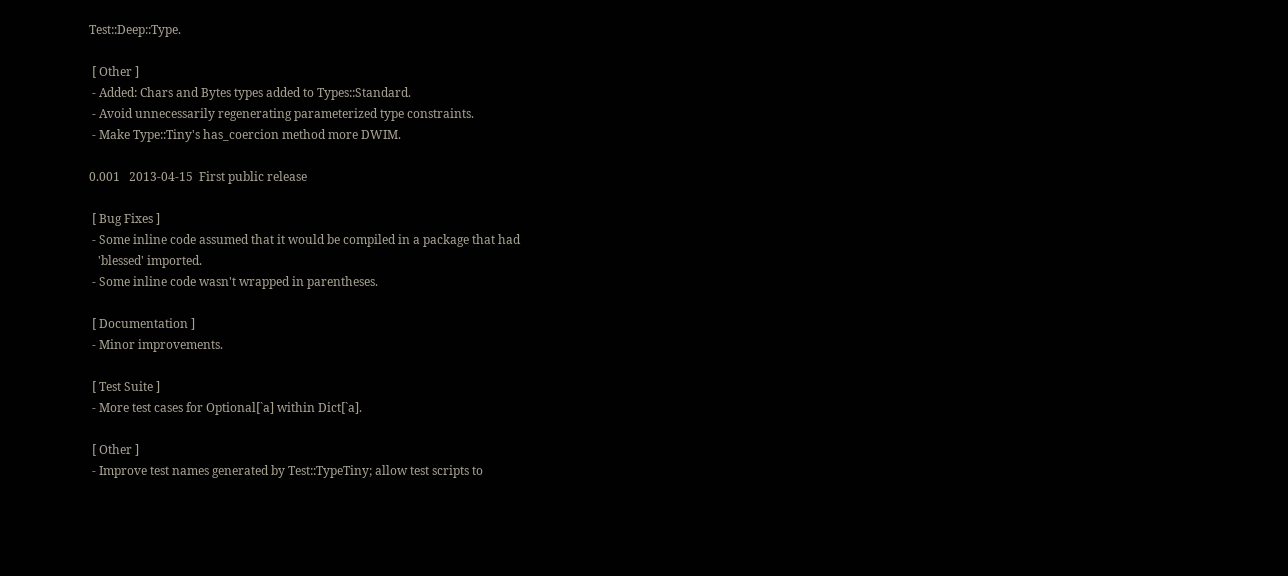Test::Deep::Type.

 [ Other ]
 - Added: Chars and Bytes types added to Types::Standard.
 - Avoid unnecessarily regenerating parameterized type constraints.
 - Make Type::Tiny's has_coercion method more DWIM.

0.001   2013-04-15  First public release

 [ Bug Fixes ]
 - Some inline code assumed that it would be compiled in a package that had
   'blessed' imported.
 - Some inline code wasn't wrapped in parentheses.

 [ Documentation ]
 - Minor improvements.

 [ Test Suite ]
 - More test cases for Optional[`a] within Dict[`a].

 [ Other ]
 - Improve test names generated by Test::TypeTiny; allow test scripts to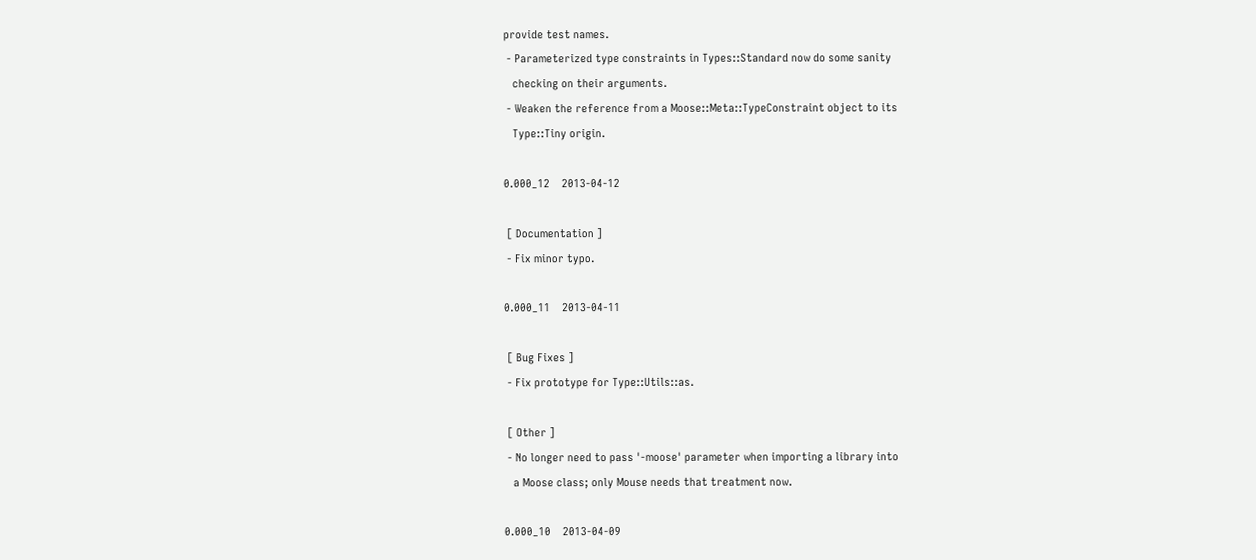provide test names.
 - Parameterized type constraints in Types::Standard now do some sanity
   checking on their arguments.
 - Weaken the reference from a Moose::Meta::TypeConstraint object to its
   Type::Tiny origin.

0.000_12    2013-04-12

 [ Documentation ]
 - Fix minor typo.

0.000_11    2013-04-11

 [ Bug Fixes ]
 - Fix prototype for Type::Utils::as.

 [ Other ]
 - No longer need to pass '-moose' parameter when importing a library into
   a Moose class; only Mouse needs that treatment now.

0.000_10    2013-04-09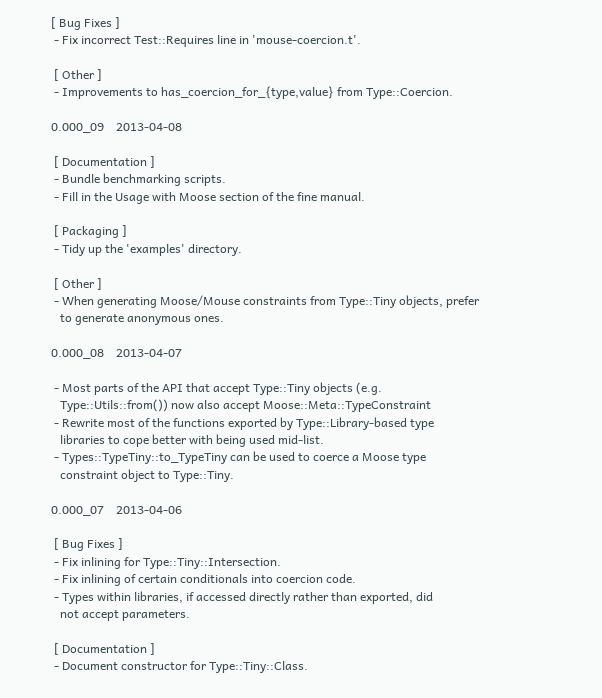[ Bug Fixes ]
 - Fix incorrect Test::Requires line in 'mouse-coercion.t'.

 [ Other ]
 - Improvements to has_coercion_for_{type,value} from Type::Coercion.

0.000_09    2013-04-08

 [ Documentation ]
 - Bundle benchmarking scripts.
 - Fill in the Usage with Moose section of the fine manual.

 [ Packaging ]
 - Tidy up the 'examples' directory.

 [ Other ]
 - When generating Moose/Mouse constraints from Type::Tiny objects, prefer
   to generate anonymous ones.

0.000_08    2013-04-07

 - Most parts of the API that accept Type::Tiny objects (e.g.
   Type::Utils::from()) now also accept Moose::Meta::TypeConstraint
 - Rewrite most of the functions exported by Type::Library-based type
   libraries to cope better with being used mid-list.
 - Types::TypeTiny::to_TypeTiny can be used to coerce a Moose type
   constraint object to Type::Tiny.

0.000_07    2013-04-06

 [ Bug Fixes ]
 - Fix inlining for Type::Tiny::Intersection.
 - Fix inlining of certain conditionals into coercion code.
 - Types within libraries, if accessed directly rather than exported, did
   not accept parameters.

 [ Documentation ]
 - Document constructor for Type::Tiny::Class.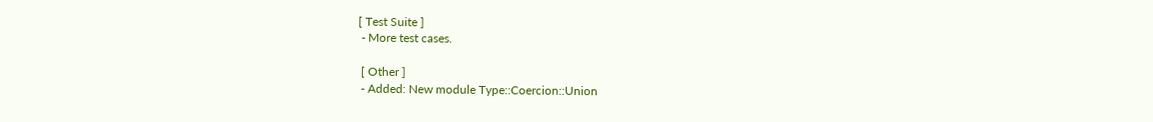[ Test Suite ]
 - More test cases.

 [ Other ]
 - Added: New module Type::Coercion::Union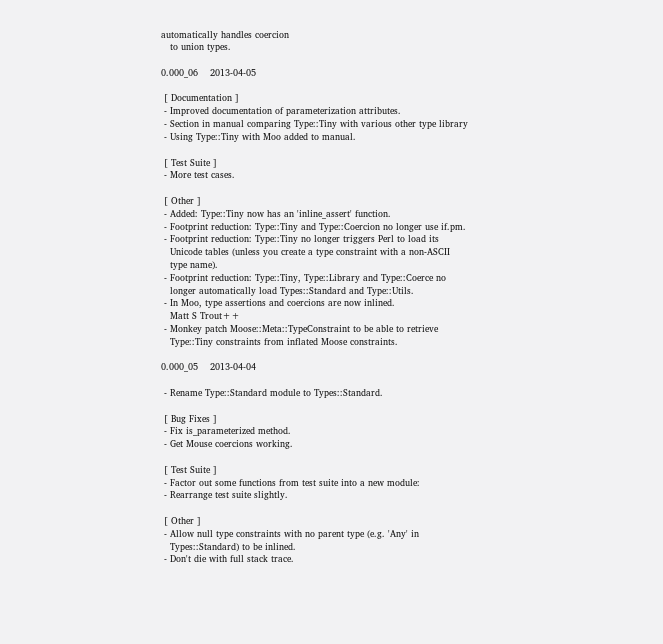automatically handles coercion
   to union types.

0.000_06    2013-04-05

 [ Documentation ]
 - Improved documentation of parameterization attributes.
 - Section in manual comparing Type::Tiny with various other type library
 - Using Type::Tiny with Moo added to manual.

 [ Test Suite ]
 - More test cases.

 [ Other ]
 - Added: Type::Tiny now has an 'inline_assert' function.
 - Footprint reduction: Type::Tiny and Type::Coercion no longer use if.pm.
 - Footprint reduction: Type::Tiny no longer triggers Perl to load its
   Unicode tables (unless you create a type constraint with a non-ASCII
   type name).
 - Footprint reduction: Type::Tiny, Type::Library and Type::Coerce no
   longer automatically load Types::Standard and Type::Utils.
 - In Moo, type assertions and coercions are now inlined.
   Matt S Trout++
 - Monkey patch Moose::Meta::TypeConstraint to be able to retrieve
   Type::Tiny constraints from inflated Moose constraints.

0.000_05    2013-04-04

 - Rename Type::Standard module to Types::Standard.

 [ Bug Fixes ]
 - Fix is_parameterized method.
 - Get Mouse coercions working.

 [ Test Suite ]
 - Factor out some functions from test suite into a new module:
 - Rearrange test suite slightly.

 [ Other ]
 - Allow null type constraints with no parent type (e.g. 'Any' in
   Types::Standard) to be inlined.
 - Don't die with full stack trace.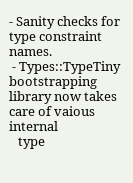- Sanity checks for type constraint names.
 - Types::TypeTiny bootstrapping library now takes care of vaious internal
   type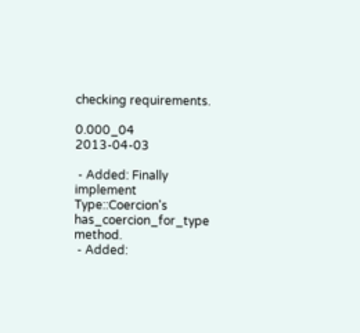checking requirements.

0.000_04    2013-04-03

 - Added: Finally implement Type::Coercion's has_coercion_for_type method.
 - Added: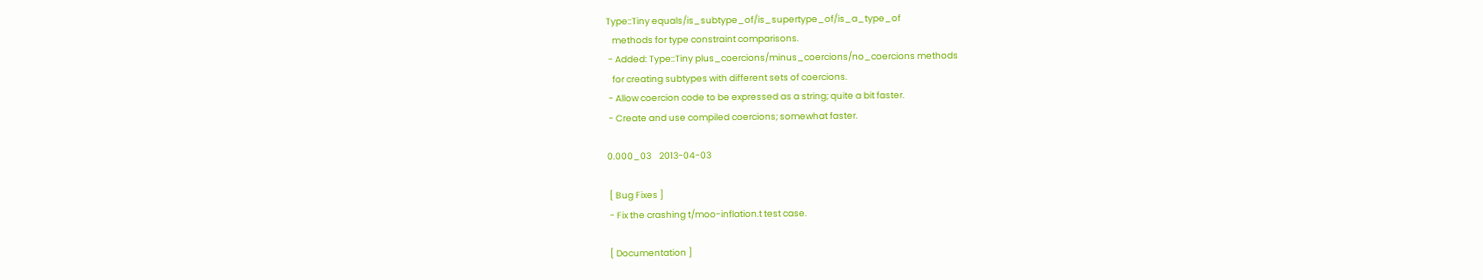Type::Tiny equals/is_subtype_of/is_supertype_of/is_a_type_of
   methods for type constraint comparisons.
 - Added: Type::Tiny plus_coercions/minus_coercions/no_coercions methods
   for creating subtypes with different sets of coercions.
 - Allow coercion code to be expressed as a string; quite a bit faster.
 - Create and use compiled coercions; somewhat faster.

0.000_03    2013-04-03

 [ Bug Fixes ]
 - Fix the crashing t/moo-inflation.t test case.

 [ Documentation ]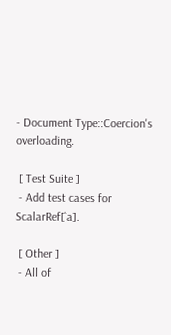- Document Type::Coercion's overloading.

 [ Test Suite ]
 - Add test cases for ScalarRef[`a].

 [ Other ]
 - All of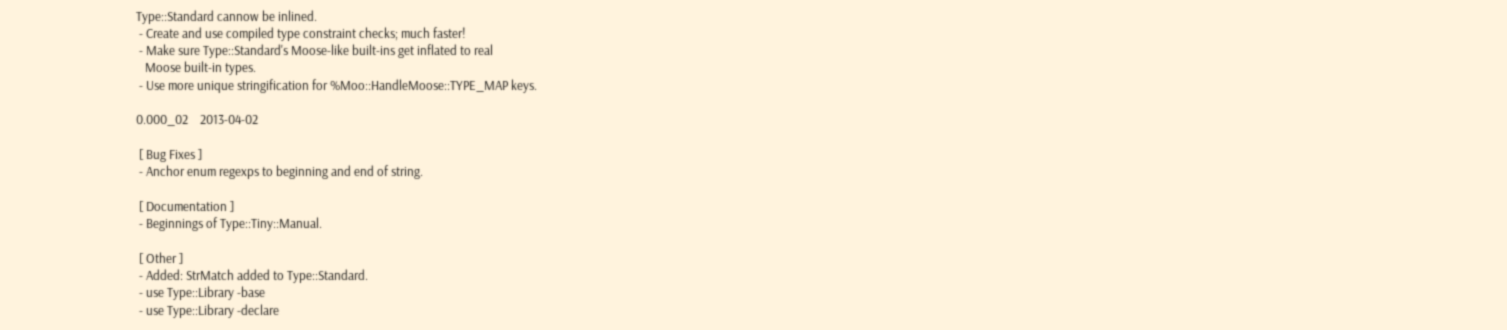Type::Standard cannow be inlined.
 - Create and use compiled type constraint checks; much faster!
 - Make sure Type::Standard's Moose-like built-ins get inflated to real
   Moose built-in types.
 - Use more unique stringification for %Moo::HandleMoose::TYPE_MAP keys.

0.000_02    2013-04-02

 [ Bug Fixes ]
 - Anchor enum regexps to beginning and end of string.

 [ Documentation ]
 - Beginnings of Type::Tiny::Manual.

 [ Other ]
 - Added: StrMatch added to Type::Standard.
 - use Type::Library -base
 - use Type::Library -declare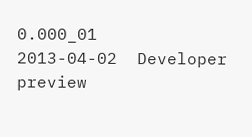0.000_01    2013-04-02  Developer preview